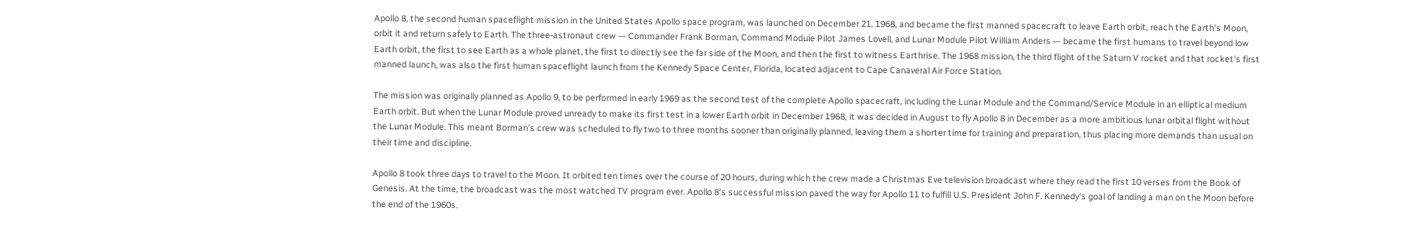Apollo 8, the second human spaceflight mission in the United States Apollo space program, was launched on December 21, 1968, and became the first manned spacecraft to leave Earth orbit, reach the Earth's Moon, orbit it and return safely to Earth. The three-astronaut crew — Commander Frank Borman, Command Module Pilot James Lovell, and Lunar Module Pilot William Anders — became the first humans to travel beyond low Earth orbit, the first to see Earth as a whole planet, the first to directly see the far side of the Moon, and then the first to witness Earthrise. The 1968 mission, the third flight of the Saturn V rocket and that rocket's first manned launch, was also the first human spaceflight launch from the Kennedy Space Center, Florida, located adjacent to Cape Canaveral Air Force Station.

The mission was originally planned as Apollo 9, to be performed in early 1969 as the second test of the complete Apollo spacecraft, including the Lunar Module and the Command/Service Module in an elliptical medium Earth orbit. But when the Lunar Module proved unready to make its first test in a lower Earth orbit in December 1968, it was decided in August to fly Apollo 8 in December as a more ambitious lunar orbital flight without the Lunar Module. This meant Borman's crew was scheduled to fly two to three months sooner than originally planned, leaving them a shorter time for training and preparation, thus placing more demands than usual on their time and discipline.

Apollo 8 took three days to travel to the Moon. It orbited ten times over the course of 20 hours, during which the crew made a Christmas Eve television broadcast where they read the first 10 verses from the Book of Genesis. At the time, the broadcast was the most watched TV program ever. Apollo 8's successful mission paved the way for Apollo 11 to fulfill U.S. President John F. Kennedy's goal of landing a man on the Moon before the end of the 1960s.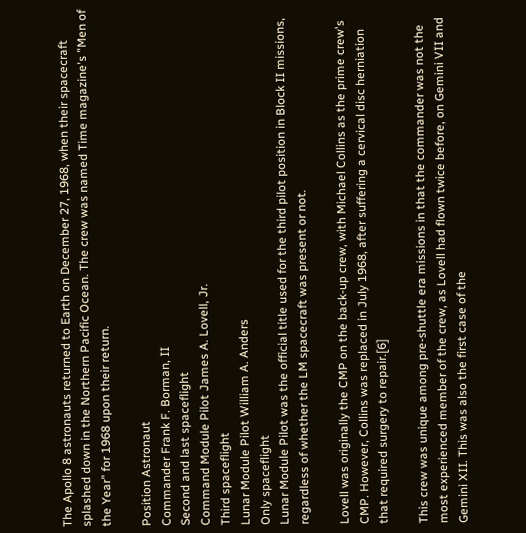The Apollo 8 astronauts returned to Earth on December 27, 1968, when their spacecraft splashed down in the Northern Pacific Ocean. The crew was named Time magazine's "Men of the Year" for 1968 upon their return.

Position Astronaut
Commander Frank F. Borman, II
Second and last spaceflight
Command Module Pilot James A. Lovell, Jr.
Third spaceflight
Lunar Module Pilot William A. Anders
Only spaceflight
Lunar Module Pilot was the official title used for the third pilot position in Block II missions, regardless of whether the LM spacecraft was present or not.

Lovell was originally the CMP on the back-up crew, with Michael Collins as the prime crew's CMP. However, Collins was replaced in July 1968, after suffering a cervical disc herniation that required surgery to repair.[6]

This crew was unique among pre-shuttle era missions in that the commander was not the most experienced member of the crew, as Lovell had flown twice before, on Gemini VII and Gemini XII. This was also the first case of the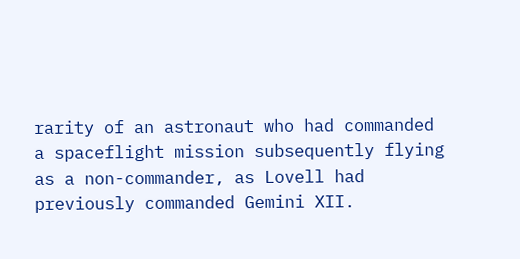rarity of an astronaut who had commanded a spaceflight mission subsequently flying as a non-commander, as Lovell had previously commanded Gemini XII.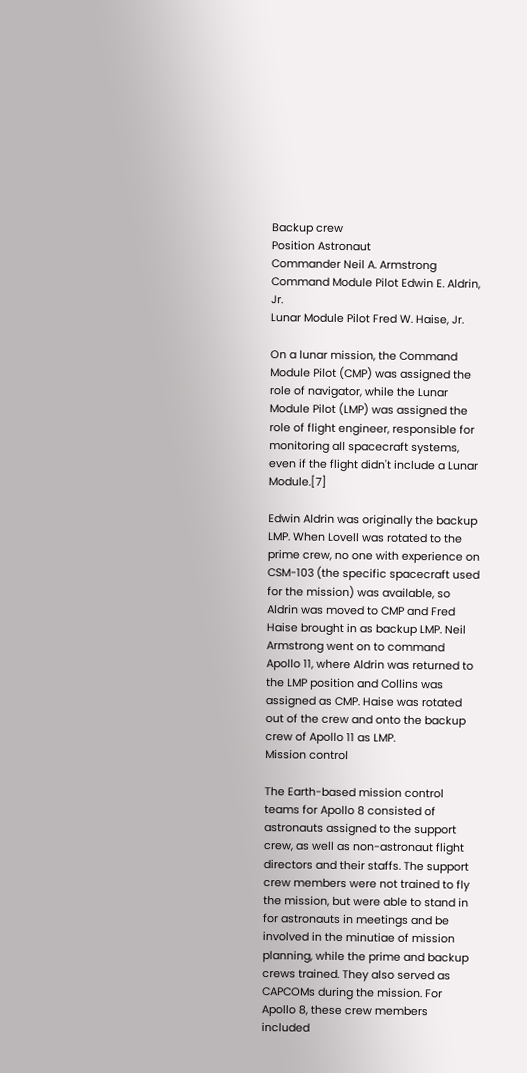Backup crew
Position Astronaut
Commander Neil A. Armstrong
Command Module Pilot Edwin E. Aldrin, Jr.
Lunar Module Pilot Fred W. Haise, Jr.

On a lunar mission, the Command Module Pilot (CMP) was assigned the role of navigator, while the Lunar Module Pilot (LMP) was assigned the role of flight engineer, responsible for monitoring all spacecraft systems, even if the flight didn't include a Lunar Module.[7]

Edwin Aldrin was originally the backup LMP. When Lovell was rotated to the prime crew, no one with experience on CSM-103 (the specific spacecraft used for the mission) was available, so Aldrin was moved to CMP and Fred Haise brought in as backup LMP. Neil Armstrong went on to command Apollo 11, where Aldrin was returned to the LMP position and Collins was assigned as CMP. Haise was rotated out of the crew and onto the backup crew of Apollo 11 as LMP.
Mission control

The Earth-based mission control teams for Apollo 8 consisted of astronauts assigned to the support crew, as well as non-astronaut flight directors and their staffs. The support crew members were not trained to fly the mission, but were able to stand in for astronauts in meetings and be involved in the minutiae of mission planning, while the prime and backup crews trained. They also served as CAPCOMs during the mission. For Apollo 8, these crew members included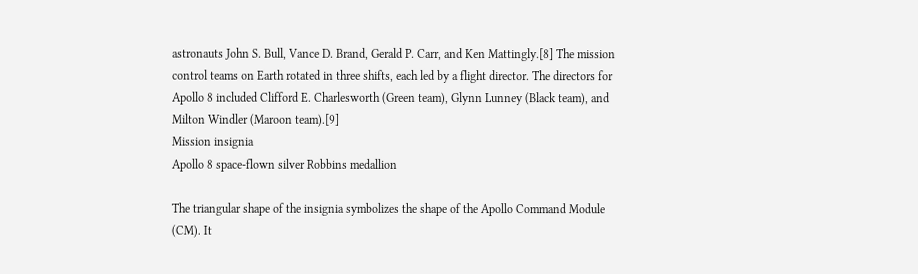astronauts John S. Bull, Vance D. Brand, Gerald P. Carr, and Ken Mattingly.[8] The mission control teams on Earth rotated in three shifts, each led by a flight director. The directors for Apollo 8 included Clifford E. Charlesworth (Green team), Glynn Lunney (Black team), and Milton Windler (Maroon team).[9]
Mission insignia
Apollo 8 space-flown silver Robbins medallion

The triangular shape of the insignia symbolizes the shape of the Apollo Command Module (CM). It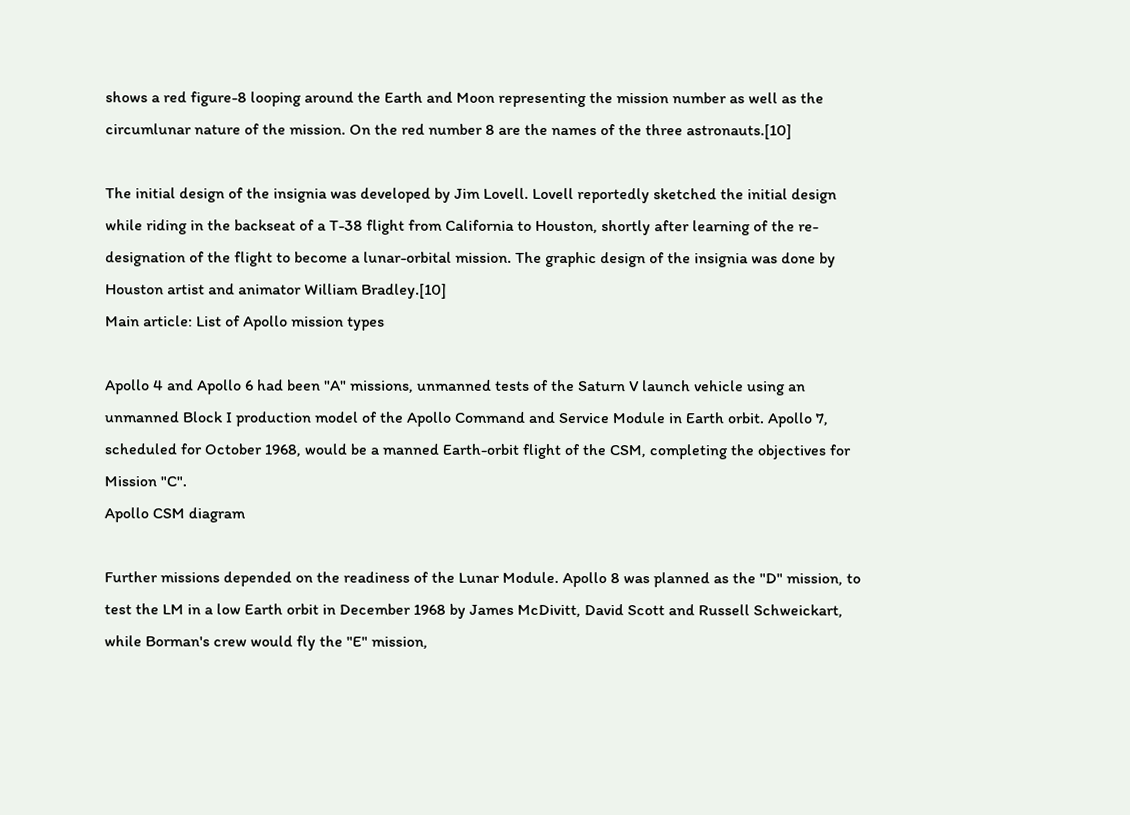shows a red figure-8 looping around the Earth and Moon representing the mission number as well as the circumlunar nature of the mission. On the red number 8 are the names of the three astronauts.[10]

The initial design of the insignia was developed by Jim Lovell. Lovell reportedly sketched the initial design while riding in the backseat of a T-38 flight from California to Houston, shortly after learning of the re-designation of the flight to become a lunar-orbital mission. The graphic design of the insignia was done by Houston artist and animator William Bradley.[10]
Main article: List of Apollo mission types

Apollo 4 and Apollo 6 had been "A" missions, unmanned tests of the Saturn V launch vehicle using an unmanned Block I production model of the Apollo Command and Service Module in Earth orbit. Apollo 7, scheduled for October 1968, would be a manned Earth-orbit flight of the CSM, completing the objectives for Mission "C".
Apollo CSM diagram

Further missions depended on the readiness of the Lunar Module. Apollo 8 was planned as the "D" mission, to test the LM in a low Earth orbit in December 1968 by James McDivitt, David Scott and Russell Schweickart, while Borman's crew would fly the "E" mission,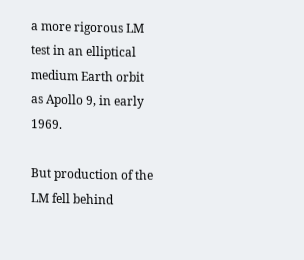a more rigorous LM test in an elliptical medium Earth orbit as Apollo 9, in early 1969.

But production of the LM fell behind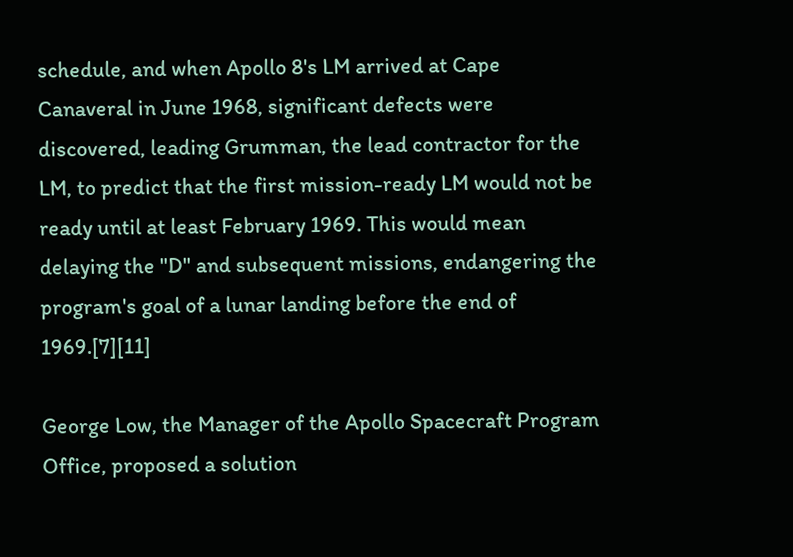schedule, and when Apollo 8's LM arrived at Cape Canaveral in June 1968, significant defects were discovered, leading Grumman, the lead contractor for the LM, to predict that the first mission-ready LM would not be ready until at least February 1969. This would mean delaying the "D" and subsequent missions, endangering the program's goal of a lunar landing before the end of 1969.[7][11]

George Low, the Manager of the Apollo Spacecraft Program Office, proposed a solution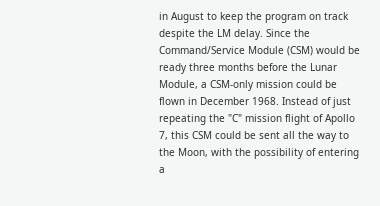in August to keep the program on track despite the LM delay. Since the Command/Service Module (CSM) would be ready three months before the Lunar Module, a CSM-only mission could be flown in December 1968. Instead of just repeating the "C" mission flight of Apollo 7, this CSM could be sent all the way to the Moon, with the possibility of entering a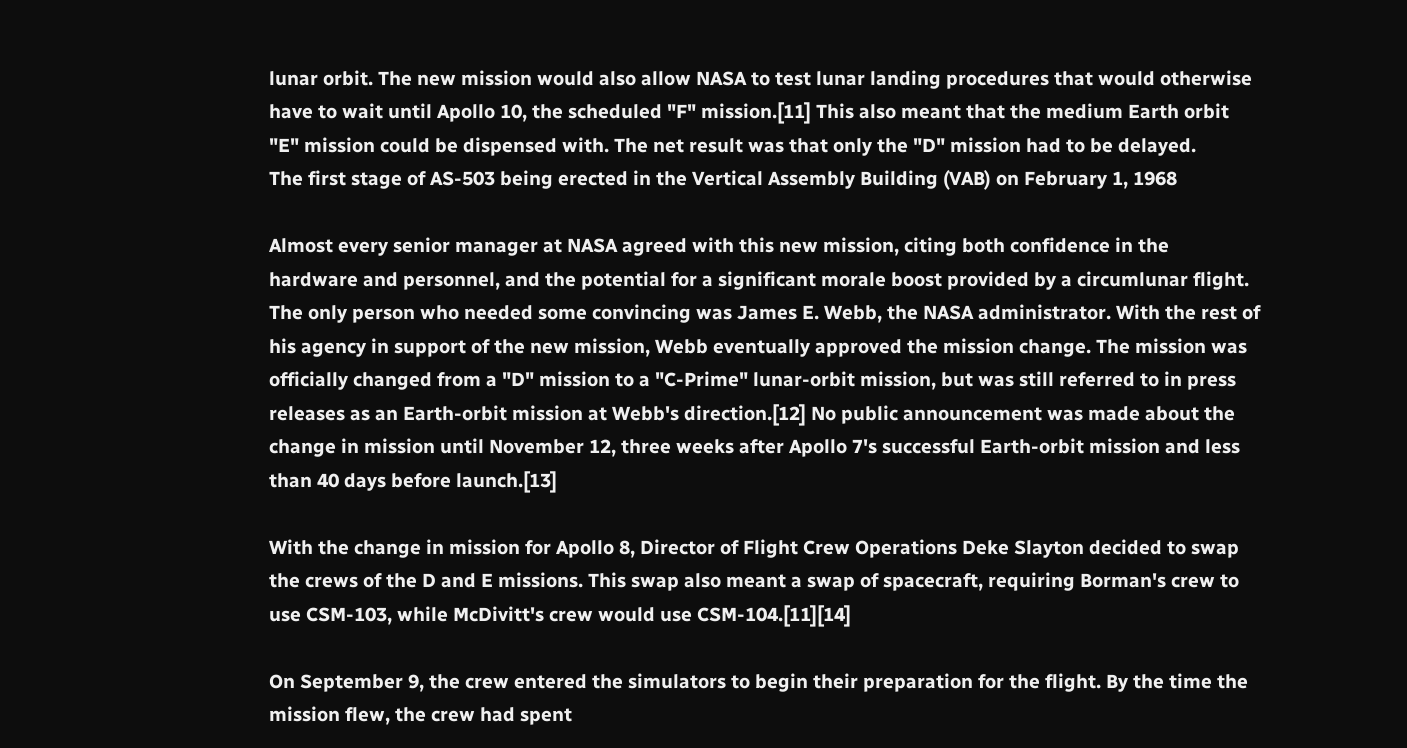lunar orbit. The new mission would also allow NASA to test lunar landing procedures that would otherwise have to wait until Apollo 10, the scheduled "F" mission.[11] This also meant that the medium Earth orbit "E" mission could be dispensed with. The net result was that only the "D" mission had to be delayed.
The first stage of AS-503 being erected in the Vertical Assembly Building (VAB) on February 1, 1968

Almost every senior manager at NASA agreed with this new mission, citing both confidence in the hardware and personnel, and the potential for a significant morale boost provided by a circumlunar flight. The only person who needed some convincing was James E. Webb, the NASA administrator. With the rest of his agency in support of the new mission, Webb eventually approved the mission change. The mission was officially changed from a "D" mission to a "C-Prime" lunar-orbit mission, but was still referred to in press releases as an Earth-orbit mission at Webb's direction.[12] No public announcement was made about the change in mission until November 12, three weeks after Apollo 7's successful Earth-orbit mission and less than 40 days before launch.[13]

With the change in mission for Apollo 8, Director of Flight Crew Operations Deke Slayton decided to swap the crews of the D and E missions. This swap also meant a swap of spacecraft, requiring Borman's crew to use CSM-103, while McDivitt's crew would use CSM-104.[11][14]

On September 9, the crew entered the simulators to begin their preparation for the flight. By the time the mission flew, the crew had spent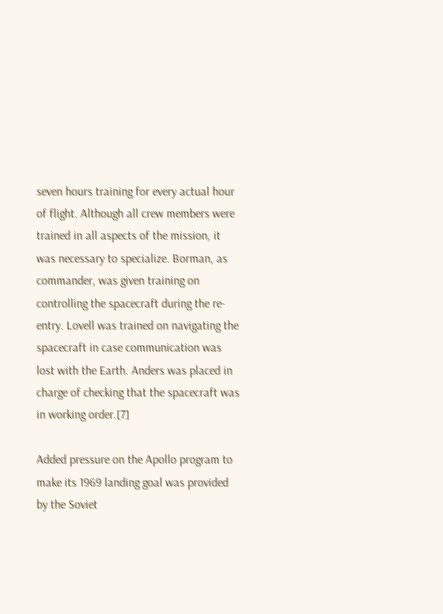seven hours training for every actual hour of flight. Although all crew members were trained in all aspects of the mission, it was necessary to specialize. Borman, as commander, was given training on controlling the spacecraft during the re-entry. Lovell was trained on navigating the spacecraft in case communication was lost with the Earth. Anders was placed in charge of checking that the spacecraft was in working order.[7]

Added pressure on the Apollo program to make its 1969 landing goal was provided by the Soviet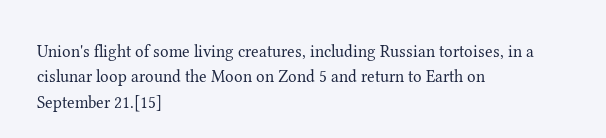Union's flight of some living creatures, including Russian tortoises, in a cislunar loop around the Moon on Zond 5 and return to Earth on September 21.[15]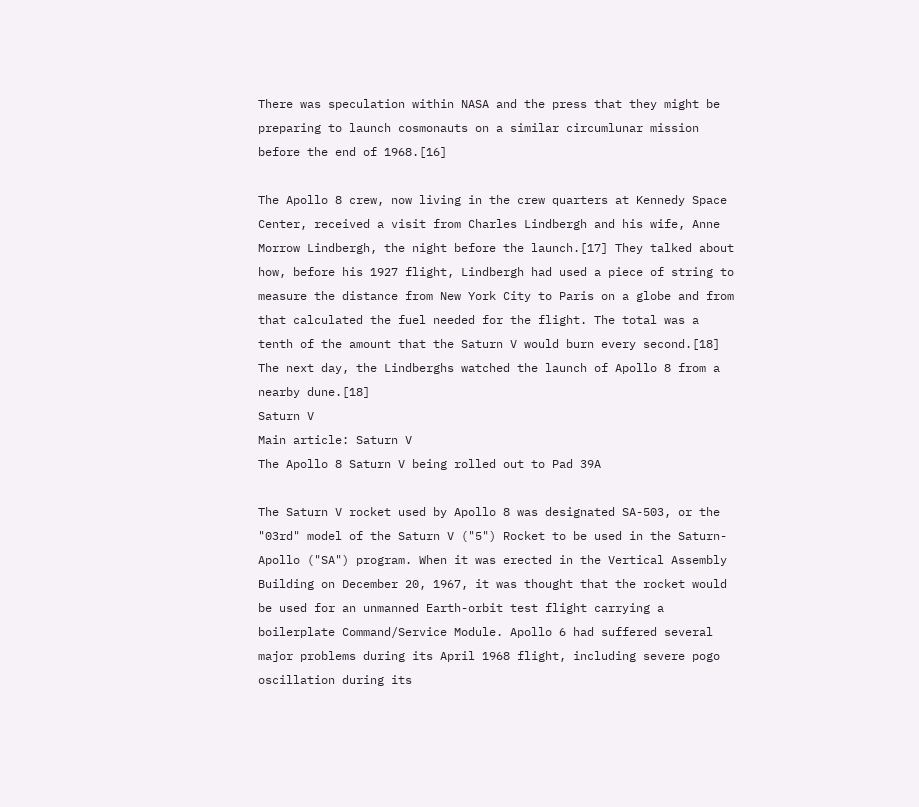There was speculation within NASA and the press that they might be preparing to launch cosmonauts on a similar circumlunar mission before the end of 1968.[16]

The Apollo 8 crew, now living in the crew quarters at Kennedy Space Center, received a visit from Charles Lindbergh and his wife, Anne Morrow Lindbergh, the night before the launch.[17] They talked about how, before his 1927 flight, Lindbergh had used a piece of string to measure the distance from New York City to Paris on a globe and from that calculated the fuel needed for the flight. The total was a tenth of the amount that the Saturn V would burn every second.[18] The next day, the Lindberghs watched the launch of Apollo 8 from a nearby dune.[18]
Saturn V
Main article: Saturn V
The Apollo 8 Saturn V being rolled out to Pad 39A

The Saturn V rocket used by Apollo 8 was designated SA-503, or the "03rd" model of the Saturn V ("5") Rocket to be used in the Saturn-Apollo ("SA") program. When it was erected in the Vertical Assembly Building on December 20, 1967, it was thought that the rocket would be used for an unmanned Earth-orbit test flight carrying a boilerplate Command/Service Module. Apollo 6 had suffered several major problems during its April 1968 flight, including severe pogo oscillation during its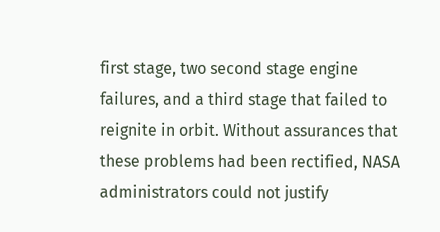first stage, two second stage engine failures, and a third stage that failed to reignite in orbit. Without assurances that these problems had been rectified, NASA administrators could not justify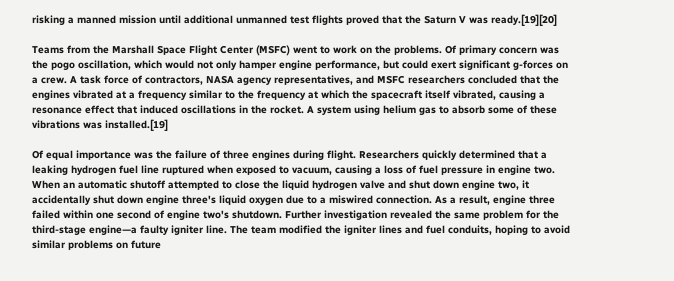risking a manned mission until additional unmanned test flights proved that the Saturn V was ready.[19][20]

Teams from the Marshall Space Flight Center (MSFC) went to work on the problems. Of primary concern was the pogo oscillation, which would not only hamper engine performance, but could exert significant g-forces on a crew. A task force of contractors, NASA agency representatives, and MSFC researchers concluded that the engines vibrated at a frequency similar to the frequency at which the spacecraft itself vibrated, causing a resonance effect that induced oscillations in the rocket. A system using helium gas to absorb some of these vibrations was installed.[19]

Of equal importance was the failure of three engines during flight. Researchers quickly determined that a leaking hydrogen fuel line ruptured when exposed to vacuum, causing a loss of fuel pressure in engine two. When an automatic shutoff attempted to close the liquid hydrogen valve and shut down engine two, it accidentally shut down engine three's liquid oxygen due to a miswired connection. As a result, engine three failed within one second of engine two's shutdown. Further investigation revealed the same problem for the third-stage engine—a faulty igniter line. The team modified the igniter lines and fuel conduits, hoping to avoid similar problems on future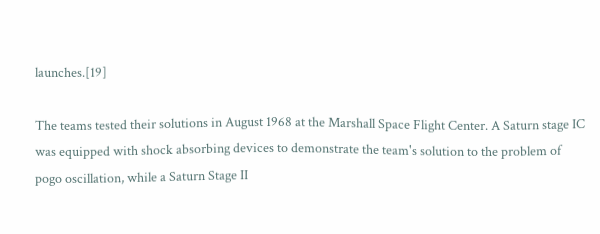launches.[19]

The teams tested their solutions in August 1968 at the Marshall Space Flight Center. A Saturn stage IC was equipped with shock absorbing devices to demonstrate the team's solution to the problem of pogo oscillation, while a Saturn Stage II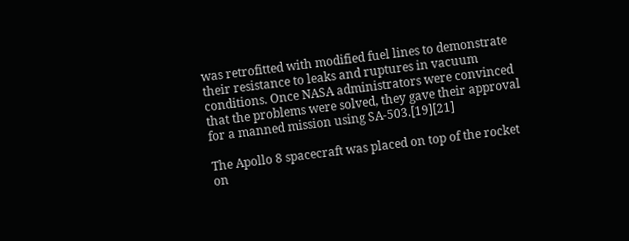was retrofitted with modified fuel lines to demonstrate their resistance to leaks and ruptures in vacuum conditions. Once NASA administrators were convinced that the problems were solved, they gave their approval for a manned mission using SA-503.[19][21]

The Apollo 8 spacecraft was placed on top of the rocket on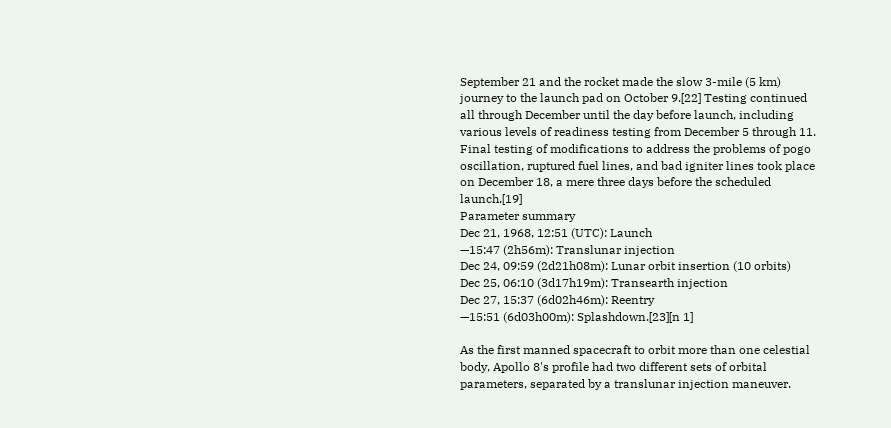September 21 and the rocket made the slow 3-mile (5 km) journey to the launch pad on October 9.[22] Testing continued all through December until the day before launch, including various levels of readiness testing from December 5 through 11. Final testing of modifications to address the problems of pogo oscillation, ruptured fuel lines, and bad igniter lines took place on December 18, a mere three days before the scheduled launch.[19]
Parameter summary
Dec 21, 1968, 12:51 (UTC): Launch
—15:47 (2h56m): Translunar injection
Dec 24, 09:59 (2d21h08m): Lunar orbit insertion (10 orbits)
Dec 25, 06:10 (3d17h19m): Transearth injection
Dec 27, 15:37 (6d02h46m): Reentry
—15:51 (6d03h00m): Splashdown.[23][n 1]

As the first manned spacecraft to orbit more than one celestial body, Apollo 8's profile had two different sets of orbital parameters, separated by a translunar injection maneuver.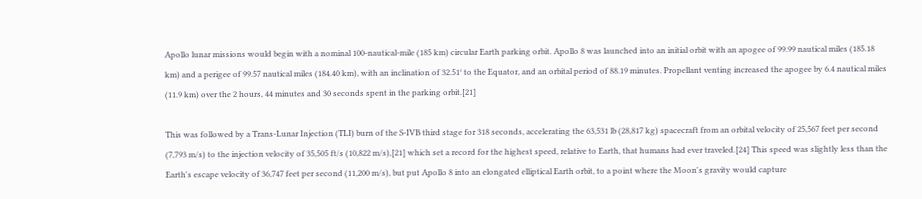Apollo lunar missions would begin with a nominal 100-nautical-mile (185 km) circular Earth parking orbit. Apollo 8 was launched into an initial orbit with an apogee of 99.99 nautical miles (185.18 km) and a perigee of 99.57 nautical miles (184.40 km), with an inclination of 32.51° to the Equator, and an orbital period of 88.19 minutes. Propellant venting increased the apogee by 6.4 nautical miles (11.9 km) over the 2 hours, 44 minutes and 30 seconds spent in the parking orbit.[21]

This was followed by a Trans-Lunar Injection (TLI) burn of the S-IVB third stage for 318 seconds, accelerating the 63,531 lb (28,817 kg) spacecraft from an orbital velocity of 25,567 feet per second (7,793 m/s) to the injection velocity of 35,505 ft/s (10,822 m/s),[21] which set a record for the highest speed, relative to Earth, that humans had ever traveled.[24] This speed was slightly less than the Earth's escape velocity of 36,747 feet per second (11,200 m/s), but put Apollo 8 into an elongated elliptical Earth orbit, to a point where the Moon's gravity would capture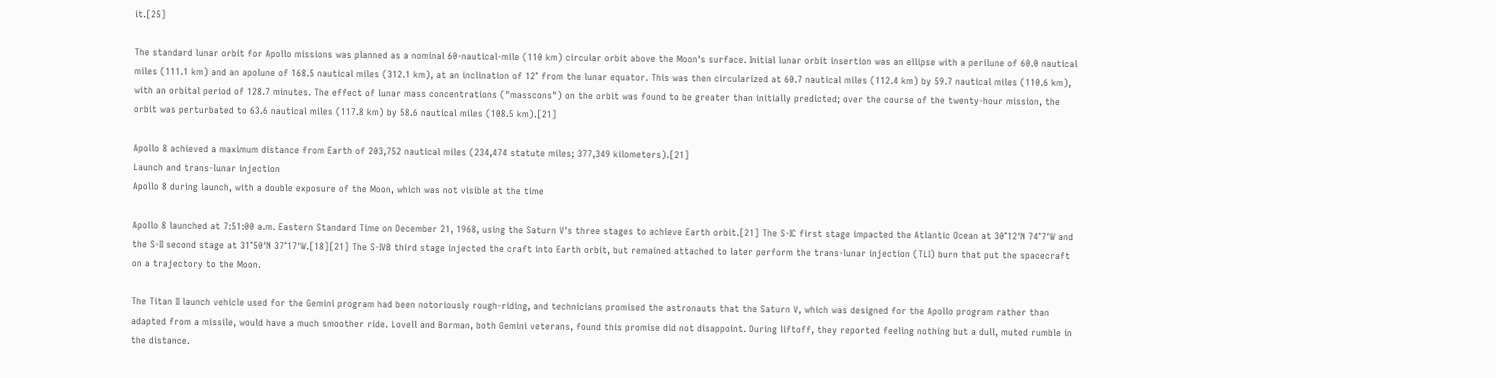it.[25]

The standard lunar orbit for Apollo missions was planned as a nominal 60-nautical-mile (110 km) circular orbit above the Moon's surface. Initial lunar orbit insertion was an ellipse with a perilune of 60.0 nautical miles (111.1 km) and an apolune of 168.5 nautical miles (312.1 km), at an inclination of 12° from the lunar equator. This was then circularized at 60.7 nautical miles (112.4 km) by 59.7 nautical miles (110.6 km), with an orbital period of 128.7 minutes. The effect of lunar mass concentrations ("masscons") on the orbit was found to be greater than initially predicted; over the course of the twenty-hour mission, the orbit was perturbated to 63.6 nautical miles (117.8 km) by 58.6 nautical miles (108.5 km).[21]

Apollo 8 achieved a maximum distance from Earth of 203,752 nautical miles (234,474 statute miles; 377,349 kilometers).[21]
Launch and trans-lunar injection
Apollo 8 during launch, with a double exposure of the Moon, which was not visible at the time

Apollo 8 launched at 7:51:00 a.m. Eastern Standard Time on December 21, 1968, using the Saturn V's three stages to achieve Earth orbit.[21] The S-IC first stage impacted the Atlantic Ocean at 30°12′N 74°7′W and the S-II second stage at 31°50′N 37°17′W.[18][21] The S-IVB third stage injected the craft into Earth orbit, but remained attached to later perform the trans-lunar injection (TLI) burn that put the spacecraft on a trajectory to the Moon.

The Titan II launch vehicle used for the Gemini program had been notoriously rough-riding, and technicians promised the astronauts that the Saturn V, which was designed for the Apollo program rather than adapted from a missile, would have a much smoother ride. Lovell and Borman, both Gemini veterans, found this promise did not disappoint. During liftoff, they reported feeling nothing but a dull, muted rumble in the distance.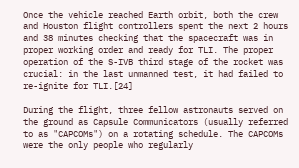Once the vehicle reached Earth orbit, both the crew and Houston flight controllers spent the next 2 hours and 38 minutes checking that the spacecraft was in proper working order and ready for TLI. The proper operation of the S-IVB third stage of the rocket was crucial: in the last unmanned test, it had failed to re-ignite for TLI.[24]

During the flight, three fellow astronauts served on the ground as Capsule Communicators (usually referred to as "CAPCOMs") on a rotating schedule. The CAPCOMs were the only people who regularly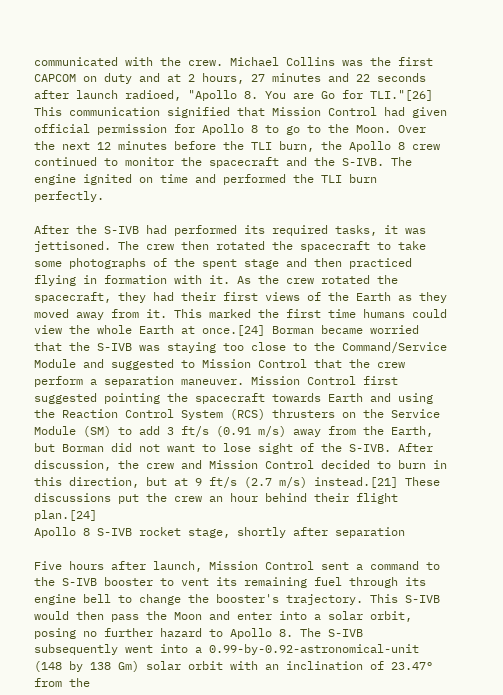communicated with the crew. Michael Collins was the first CAPCOM on duty and at 2 hours, 27 minutes and 22 seconds after launch radioed, "Apollo 8. You are Go for TLI."[26] This communication signified that Mission Control had given official permission for Apollo 8 to go to the Moon. Over the next 12 minutes before the TLI burn, the Apollo 8 crew continued to monitor the spacecraft and the S-IVB. The engine ignited on time and performed the TLI burn perfectly.

After the S-IVB had performed its required tasks, it was jettisoned. The crew then rotated the spacecraft to take some photographs of the spent stage and then practiced flying in formation with it. As the crew rotated the spacecraft, they had their first views of the Earth as they moved away from it. This marked the first time humans could view the whole Earth at once.[24] Borman became worried that the S-IVB was staying too close to the Command/Service Module and suggested to Mission Control that the crew perform a separation maneuver. Mission Control first suggested pointing the spacecraft towards Earth and using the Reaction Control System (RCS) thrusters on the Service Module (SM) to add 3 ft/s (0.91 m/s) away from the Earth, but Borman did not want to lose sight of the S-IVB. After discussion, the crew and Mission Control decided to burn in this direction, but at 9 ft/s (2.7 m/s) instead.[21] These discussions put the crew an hour behind their flight plan.[24]
Apollo 8 S-IVB rocket stage, shortly after separation

Five hours after launch, Mission Control sent a command to the S-IVB booster to vent its remaining fuel through its engine bell to change the booster's trajectory. This S-IVB would then pass the Moon and enter into a solar orbit, posing no further hazard to Apollo 8. The S-IVB subsequently went into a 0.99-by-0.92-astronomical-unit (148 by 138 Gm) solar orbit with an inclination of 23.47° from the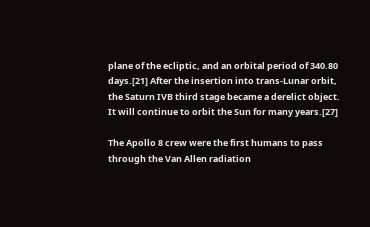plane of the ecliptic, and an orbital period of 340.80 days.[21] After the insertion into trans-Lunar orbit, the Saturn IVB third stage became a derelict object. It will continue to orbit the Sun for many years.[27]

The Apollo 8 crew were the first humans to pass through the Van Allen radiation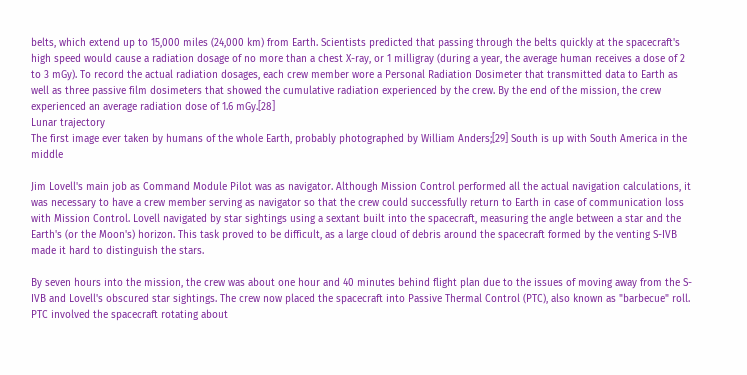belts, which extend up to 15,000 miles (24,000 km) from Earth. Scientists predicted that passing through the belts quickly at the spacecraft's high speed would cause a radiation dosage of no more than a chest X-ray, or 1 milligray (during a year, the average human receives a dose of 2 to 3 mGy). To record the actual radiation dosages, each crew member wore a Personal Radiation Dosimeter that transmitted data to Earth as well as three passive film dosimeters that showed the cumulative radiation experienced by the crew. By the end of the mission, the crew experienced an average radiation dose of 1.6 mGy.[28]
Lunar trajectory
The first image ever taken by humans of the whole Earth, probably photographed by William Anders;[29] South is up with South America in the middle

Jim Lovell's main job as Command Module Pilot was as navigator. Although Mission Control performed all the actual navigation calculations, it was necessary to have a crew member serving as navigator so that the crew could successfully return to Earth in case of communication loss with Mission Control. Lovell navigated by star sightings using a sextant built into the spacecraft, measuring the angle between a star and the Earth's (or the Moon's) horizon. This task proved to be difficult, as a large cloud of debris around the spacecraft formed by the venting S-IVB made it hard to distinguish the stars.

By seven hours into the mission, the crew was about one hour and 40 minutes behind flight plan due to the issues of moving away from the S-IVB and Lovell's obscured star sightings. The crew now placed the spacecraft into Passive Thermal Control (PTC), also known as "barbecue" roll. PTC involved the spacecraft rotating about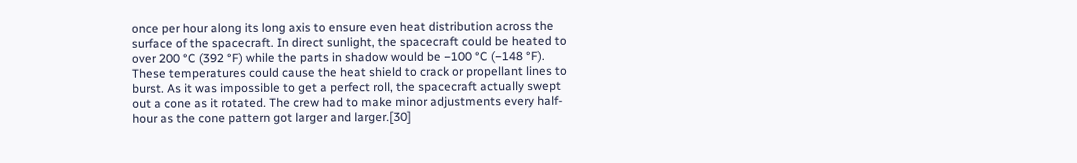once per hour along its long axis to ensure even heat distribution across the surface of the spacecraft. In direct sunlight, the spacecraft could be heated to over 200 °C (392 °F) while the parts in shadow would be −100 °C (−148 °F). These temperatures could cause the heat shield to crack or propellant lines to burst. As it was impossible to get a perfect roll, the spacecraft actually swept out a cone as it rotated. The crew had to make minor adjustments every half-hour as the cone pattern got larger and larger.[30]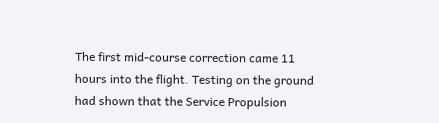The first mid-course correction came 11 hours into the flight. Testing on the ground had shown that the Service Propulsion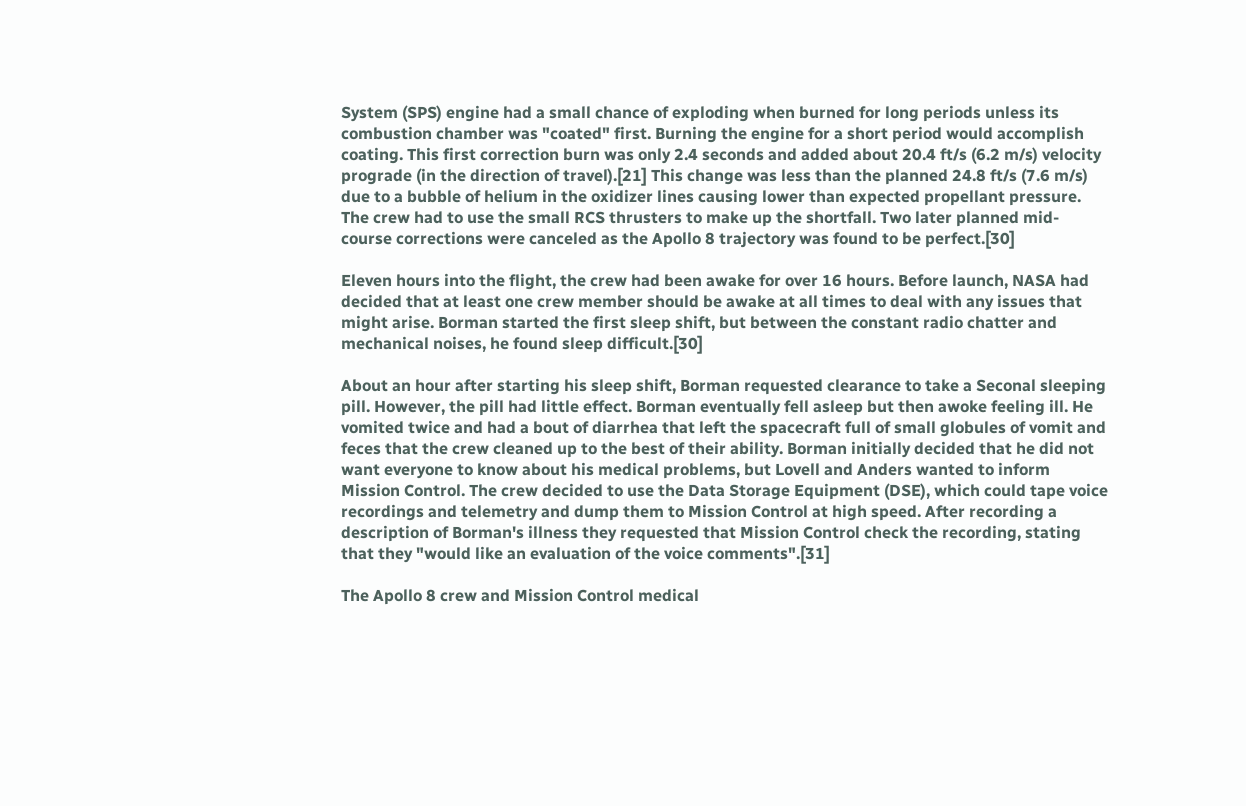System (SPS) engine had a small chance of exploding when burned for long periods unless its combustion chamber was "coated" first. Burning the engine for a short period would accomplish coating. This first correction burn was only 2.4 seconds and added about 20.4 ft/s (6.2 m/s) velocity prograde (in the direction of travel).[21] This change was less than the planned 24.8 ft/s (7.6 m/s) due to a bubble of helium in the oxidizer lines causing lower than expected propellant pressure. The crew had to use the small RCS thrusters to make up the shortfall. Two later planned mid-course corrections were canceled as the Apollo 8 trajectory was found to be perfect.[30]

Eleven hours into the flight, the crew had been awake for over 16 hours. Before launch, NASA had decided that at least one crew member should be awake at all times to deal with any issues that might arise. Borman started the first sleep shift, but between the constant radio chatter and mechanical noises, he found sleep difficult.[30]

About an hour after starting his sleep shift, Borman requested clearance to take a Seconal sleeping pill. However, the pill had little effect. Borman eventually fell asleep but then awoke feeling ill. He vomited twice and had a bout of diarrhea that left the spacecraft full of small globules of vomit and feces that the crew cleaned up to the best of their ability. Borman initially decided that he did not want everyone to know about his medical problems, but Lovell and Anders wanted to inform Mission Control. The crew decided to use the Data Storage Equipment (DSE), which could tape voice recordings and telemetry and dump them to Mission Control at high speed. After recording a description of Borman's illness they requested that Mission Control check the recording, stating that they "would like an evaluation of the voice comments".[31]

The Apollo 8 crew and Mission Control medical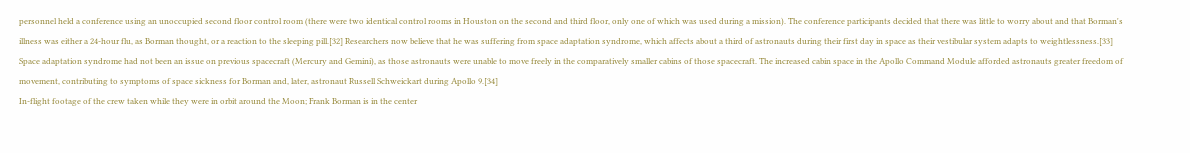personnel held a conference using an unoccupied second floor control room (there were two identical control rooms in Houston on the second and third floor, only one of which was used during a mission). The conference participants decided that there was little to worry about and that Borman's illness was either a 24-hour flu, as Borman thought, or a reaction to the sleeping pill.[32] Researchers now believe that he was suffering from space adaptation syndrome, which affects about a third of astronauts during their first day in space as their vestibular system adapts to weightlessness.[33] Space adaptation syndrome had not been an issue on previous spacecraft (Mercury and Gemini), as those astronauts were unable to move freely in the comparatively smaller cabins of those spacecraft. The increased cabin space in the Apollo Command Module afforded astronauts greater freedom of movement, contributing to symptoms of space sickness for Borman and, later, astronaut Russell Schweickart during Apollo 9.[34]
In-flight footage of the crew taken while they were in orbit around the Moon; Frank Borman is in the center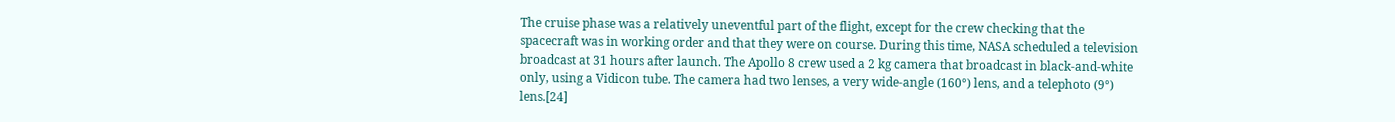The cruise phase was a relatively uneventful part of the flight, except for the crew checking that the spacecraft was in working order and that they were on course. During this time, NASA scheduled a television broadcast at 31 hours after launch. The Apollo 8 crew used a 2 kg camera that broadcast in black-and-white only, using a Vidicon tube. The camera had two lenses, a very wide-angle (160°) lens, and a telephoto (9°) lens.[24]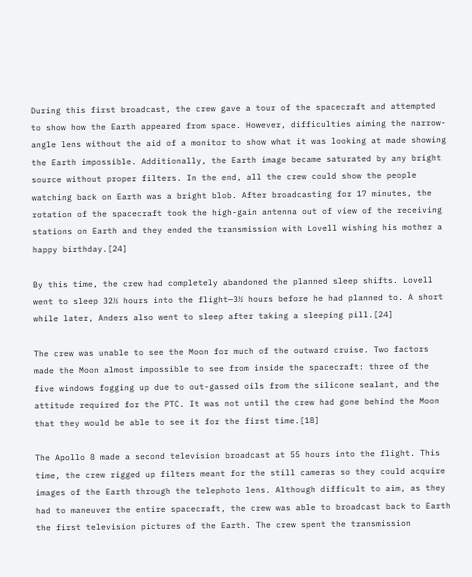During this first broadcast, the crew gave a tour of the spacecraft and attempted to show how the Earth appeared from space. However, difficulties aiming the narrow-angle lens without the aid of a monitor to show what it was looking at made showing the Earth impossible. Additionally, the Earth image became saturated by any bright source without proper filters. In the end, all the crew could show the people watching back on Earth was a bright blob. After broadcasting for 17 minutes, the rotation of the spacecraft took the high-gain antenna out of view of the receiving stations on Earth and they ended the transmission with Lovell wishing his mother a happy birthday.[24]

By this time, the crew had completely abandoned the planned sleep shifts. Lovell went to sleep 32½ hours into the flight—3½ hours before he had planned to. A short while later, Anders also went to sleep after taking a sleeping pill.[24]

The crew was unable to see the Moon for much of the outward cruise. Two factors made the Moon almost impossible to see from inside the spacecraft: three of the five windows fogging up due to out-gassed oils from the silicone sealant, and the attitude required for the PTC. It was not until the crew had gone behind the Moon that they would be able to see it for the first time.[18]

The Apollo 8 made a second television broadcast at 55 hours into the flight. This time, the crew rigged up filters meant for the still cameras so they could acquire images of the Earth through the telephoto lens. Although difficult to aim, as they had to maneuver the entire spacecraft, the crew was able to broadcast back to Earth the first television pictures of the Earth. The crew spent the transmission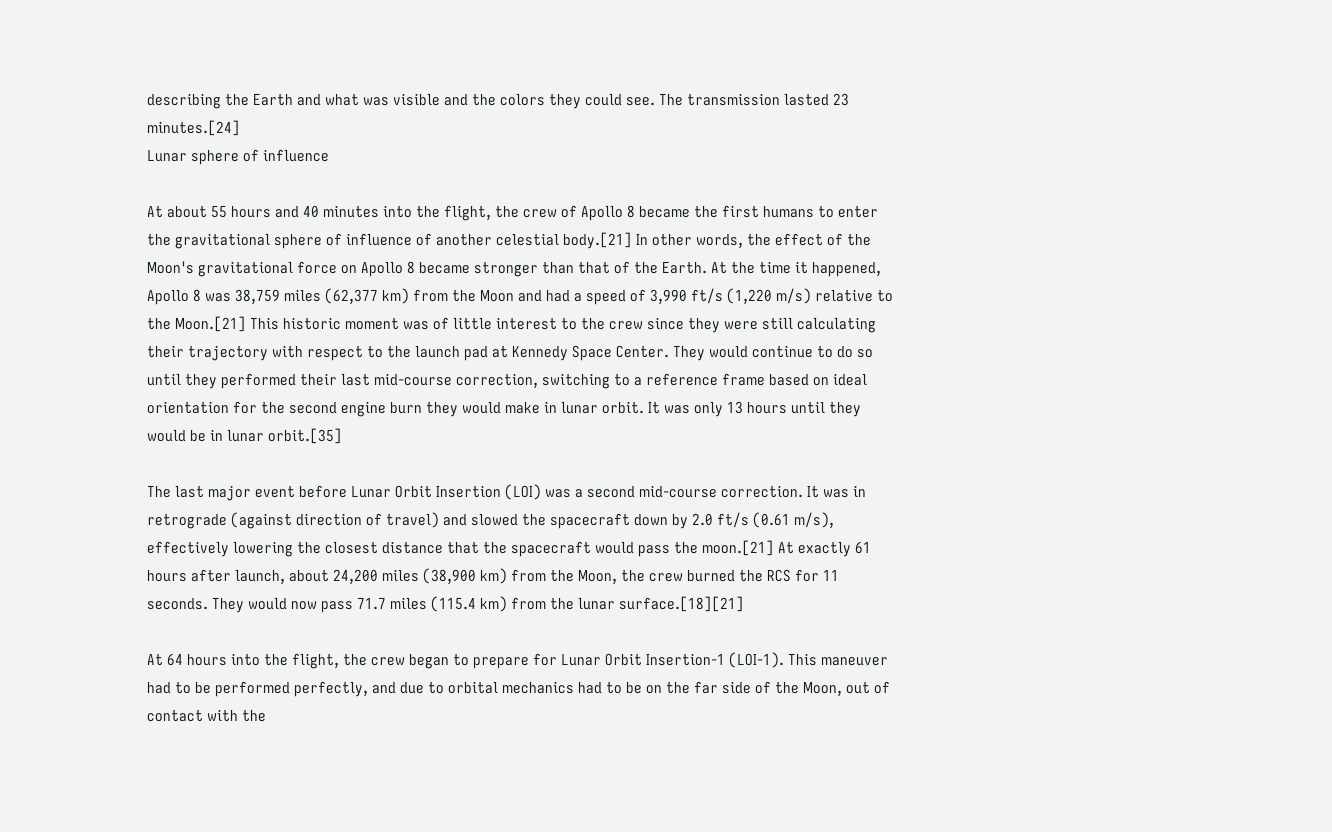describing the Earth and what was visible and the colors they could see. The transmission lasted 23 minutes.[24]
Lunar sphere of influence

At about 55 hours and 40 minutes into the flight, the crew of Apollo 8 became the first humans to enter the gravitational sphere of influence of another celestial body.[21] In other words, the effect of the Moon's gravitational force on Apollo 8 became stronger than that of the Earth. At the time it happened, Apollo 8 was 38,759 miles (62,377 km) from the Moon and had a speed of 3,990 ft/s (1,220 m/s) relative to the Moon.[21] This historic moment was of little interest to the crew since they were still calculating their trajectory with respect to the launch pad at Kennedy Space Center. They would continue to do so until they performed their last mid-course correction, switching to a reference frame based on ideal orientation for the second engine burn they would make in lunar orbit. It was only 13 hours until they would be in lunar orbit.[35]

The last major event before Lunar Orbit Insertion (LOI) was a second mid-course correction. It was in retrograde (against direction of travel) and slowed the spacecraft down by 2.0 ft/s (0.61 m/s), effectively lowering the closest distance that the spacecraft would pass the moon.[21] At exactly 61 hours after launch, about 24,200 miles (38,900 km) from the Moon, the crew burned the RCS for 11 seconds. They would now pass 71.7 miles (115.4 km) from the lunar surface.[18][21]

At 64 hours into the flight, the crew began to prepare for Lunar Orbit Insertion-1 (LOI-1). This maneuver had to be performed perfectly, and due to orbital mechanics had to be on the far side of the Moon, out of contact with the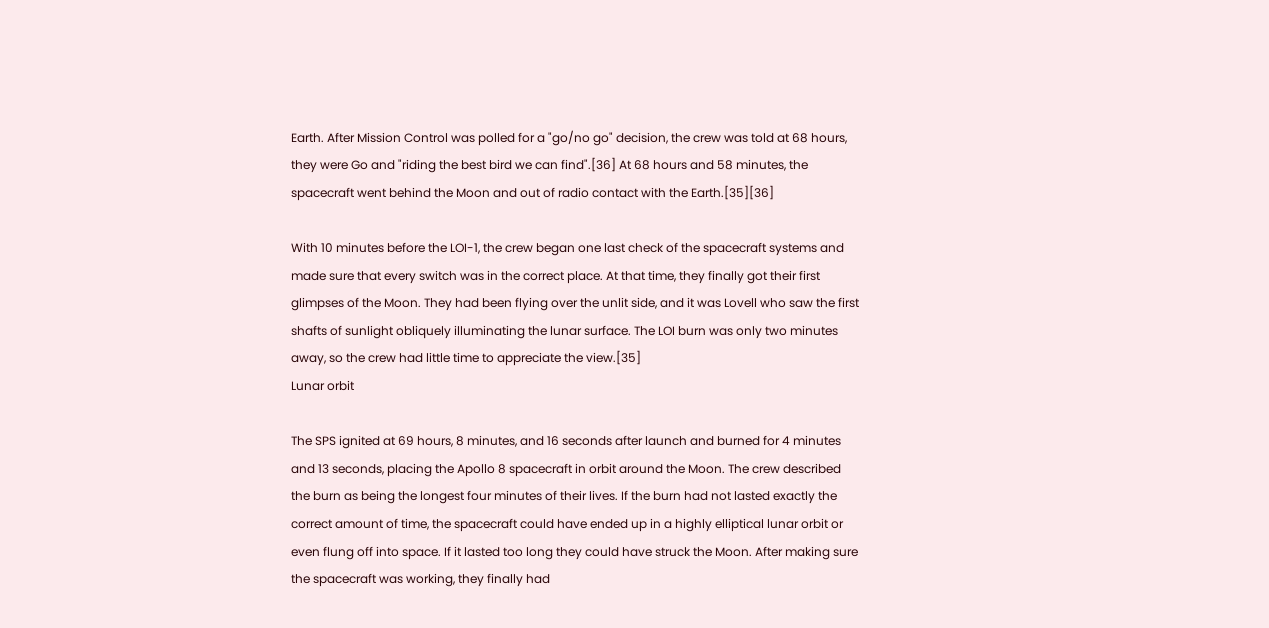Earth. After Mission Control was polled for a "go/no go" decision, the crew was told at 68 hours, they were Go and "riding the best bird we can find".[36] At 68 hours and 58 minutes, the spacecraft went behind the Moon and out of radio contact with the Earth.[35][36]

With 10 minutes before the LOI-1, the crew began one last check of the spacecraft systems and made sure that every switch was in the correct place. At that time, they finally got their first glimpses of the Moon. They had been flying over the unlit side, and it was Lovell who saw the first shafts of sunlight obliquely illuminating the lunar surface. The LOI burn was only two minutes away, so the crew had little time to appreciate the view.[35]
Lunar orbit

The SPS ignited at 69 hours, 8 minutes, and 16 seconds after launch and burned for 4 minutes and 13 seconds, placing the Apollo 8 spacecraft in orbit around the Moon. The crew described the burn as being the longest four minutes of their lives. If the burn had not lasted exactly the correct amount of time, the spacecraft could have ended up in a highly elliptical lunar orbit or even flung off into space. If it lasted too long they could have struck the Moon. After making sure the spacecraft was working, they finally had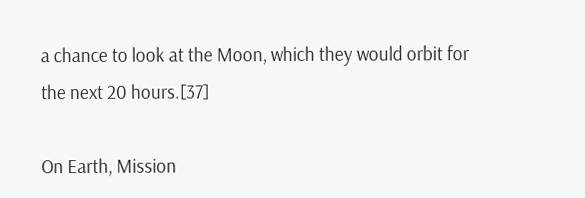a chance to look at the Moon, which they would orbit for the next 20 hours.[37]

On Earth, Mission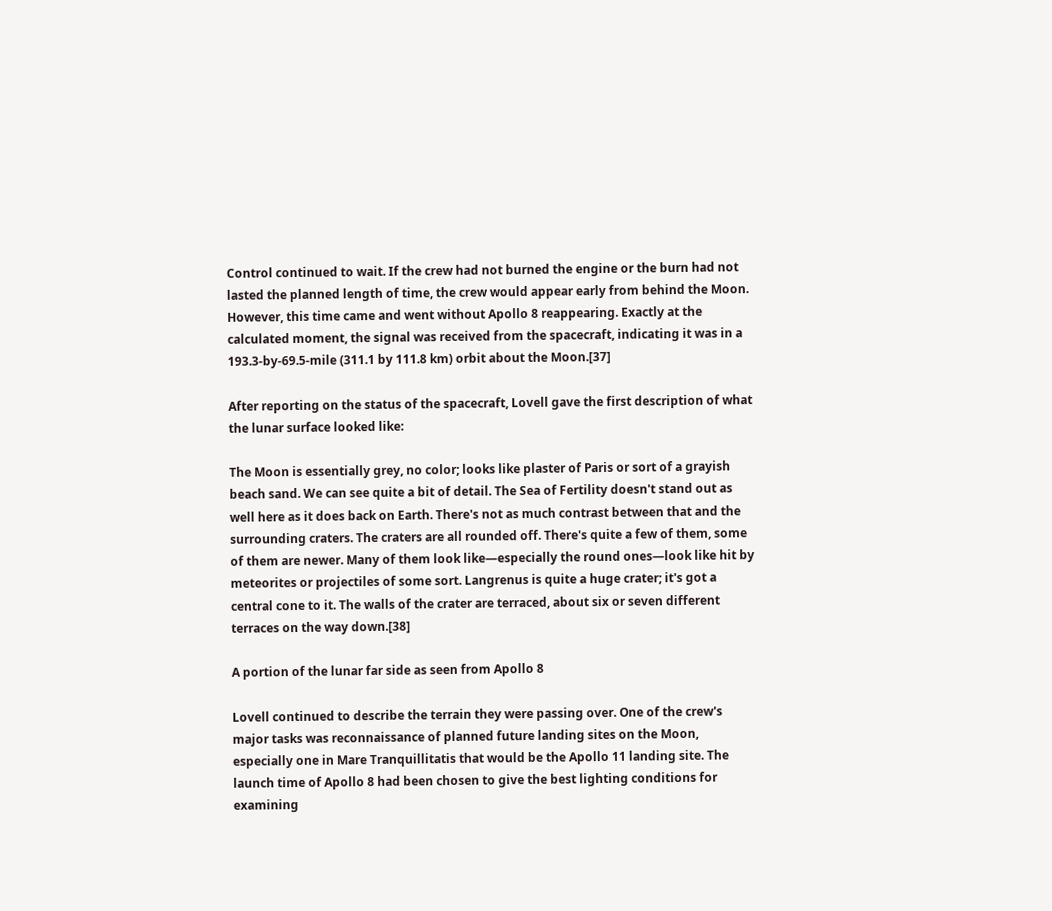Control continued to wait. If the crew had not burned the engine or the burn had not lasted the planned length of time, the crew would appear early from behind the Moon. However, this time came and went without Apollo 8 reappearing. Exactly at the calculated moment, the signal was received from the spacecraft, indicating it was in a 193.3-by-69.5-mile (311.1 by 111.8 km) orbit about the Moon.[37]

After reporting on the status of the spacecraft, Lovell gave the first description of what the lunar surface looked like:

The Moon is essentially grey, no color; looks like plaster of Paris or sort of a grayish beach sand. We can see quite a bit of detail. The Sea of Fertility doesn't stand out as well here as it does back on Earth. There's not as much contrast between that and the surrounding craters. The craters are all rounded off. There's quite a few of them, some of them are newer. Many of them look like—especially the round ones—look like hit by meteorites or projectiles of some sort. Langrenus is quite a huge crater; it's got a central cone to it. The walls of the crater are terraced, about six or seven different terraces on the way down.[38]

A portion of the lunar far side as seen from Apollo 8

Lovell continued to describe the terrain they were passing over. One of the crew's major tasks was reconnaissance of planned future landing sites on the Moon, especially one in Mare Tranquillitatis that would be the Apollo 11 landing site. The launch time of Apollo 8 had been chosen to give the best lighting conditions for examining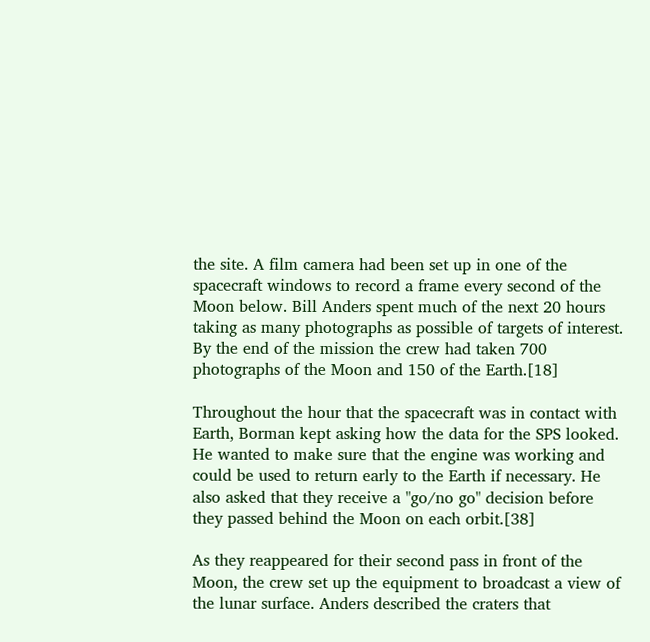the site. A film camera had been set up in one of the spacecraft windows to record a frame every second of the Moon below. Bill Anders spent much of the next 20 hours taking as many photographs as possible of targets of interest. By the end of the mission the crew had taken 700 photographs of the Moon and 150 of the Earth.[18]

Throughout the hour that the spacecraft was in contact with Earth, Borman kept asking how the data for the SPS looked. He wanted to make sure that the engine was working and could be used to return early to the Earth if necessary. He also asked that they receive a "go/no go" decision before they passed behind the Moon on each orbit.[38]

As they reappeared for their second pass in front of the Moon, the crew set up the equipment to broadcast a view of the lunar surface. Anders described the craters that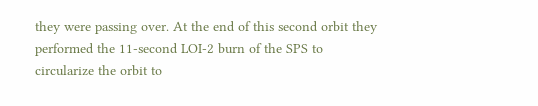they were passing over. At the end of this second orbit they performed the 11-second LOI-2 burn of the SPS to circularize the orbit to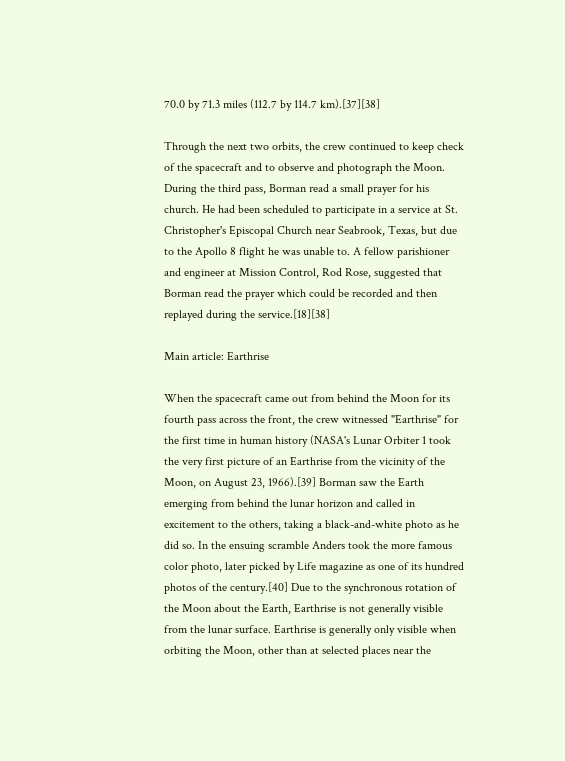70.0 by 71.3 miles (112.7 by 114.7 km).[37][38]

Through the next two orbits, the crew continued to keep check of the spacecraft and to observe and photograph the Moon. During the third pass, Borman read a small prayer for his church. He had been scheduled to participate in a service at St. Christopher's Episcopal Church near Seabrook, Texas, but due to the Apollo 8 flight he was unable to. A fellow parishioner and engineer at Mission Control, Rod Rose, suggested that Borman read the prayer which could be recorded and then replayed during the service.[18][38]

Main article: Earthrise

When the spacecraft came out from behind the Moon for its fourth pass across the front, the crew witnessed "Earthrise" for the first time in human history (NASA's Lunar Orbiter 1 took the very first picture of an Earthrise from the vicinity of the Moon, on August 23, 1966).[39] Borman saw the Earth emerging from behind the lunar horizon and called in excitement to the others, taking a black-and-white photo as he did so. In the ensuing scramble Anders took the more famous color photo, later picked by Life magazine as one of its hundred photos of the century.[40] Due to the synchronous rotation of the Moon about the Earth, Earthrise is not generally visible from the lunar surface. Earthrise is generally only visible when orbiting the Moon, other than at selected places near the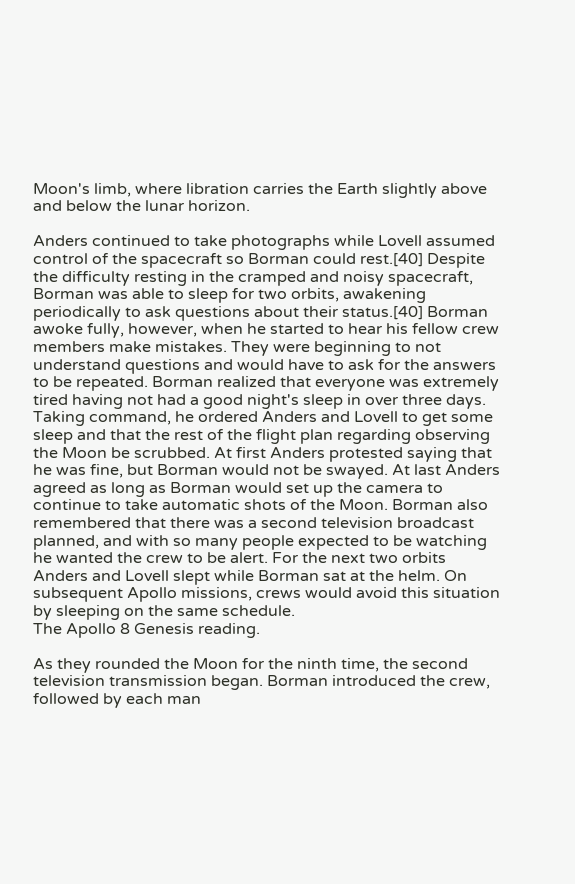Moon's limb, where libration carries the Earth slightly above and below the lunar horizon.

Anders continued to take photographs while Lovell assumed control of the spacecraft so Borman could rest.[40] Despite the difficulty resting in the cramped and noisy spacecraft, Borman was able to sleep for two orbits, awakening periodically to ask questions about their status.[40] Borman awoke fully, however, when he started to hear his fellow crew members make mistakes. They were beginning to not understand questions and would have to ask for the answers to be repeated. Borman realized that everyone was extremely tired having not had a good night's sleep in over three days. Taking command, he ordered Anders and Lovell to get some sleep and that the rest of the flight plan regarding observing the Moon be scrubbed. At first Anders protested saying that he was fine, but Borman would not be swayed. At last Anders agreed as long as Borman would set up the camera to continue to take automatic shots of the Moon. Borman also remembered that there was a second television broadcast planned, and with so many people expected to be watching he wanted the crew to be alert. For the next two orbits Anders and Lovell slept while Borman sat at the helm. On subsequent Apollo missions, crews would avoid this situation by sleeping on the same schedule.
The Apollo 8 Genesis reading.

As they rounded the Moon for the ninth time, the second television transmission began. Borman introduced the crew, followed by each man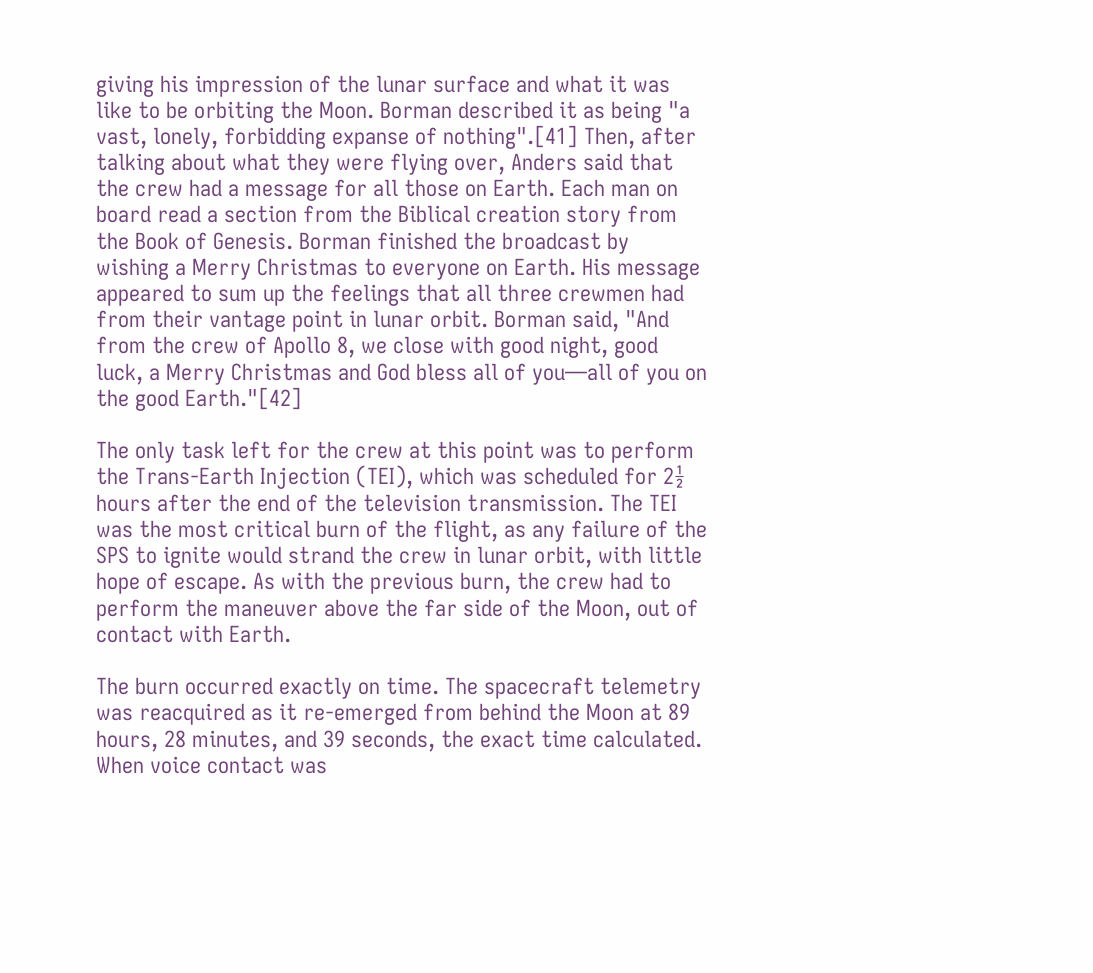giving his impression of the lunar surface and what it was like to be orbiting the Moon. Borman described it as being "a vast, lonely, forbidding expanse of nothing".[41] Then, after talking about what they were flying over, Anders said that the crew had a message for all those on Earth. Each man on board read a section from the Biblical creation story from the Book of Genesis. Borman finished the broadcast by wishing a Merry Christmas to everyone on Earth. His message appeared to sum up the feelings that all three crewmen had from their vantage point in lunar orbit. Borman said, "And from the crew of Apollo 8, we close with good night, good luck, a Merry Christmas and God bless all of you—all of you on the good Earth."[42]

The only task left for the crew at this point was to perform the Trans-Earth Injection (TEI), which was scheduled for 2½ hours after the end of the television transmission. The TEI was the most critical burn of the flight, as any failure of the SPS to ignite would strand the crew in lunar orbit, with little hope of escape. As with the previous burn, the crew had to perform the maneuver above the far side of the Moon, out of contact with Earth.

The burn occurred exactly on time. The spacecraft telemetry was reacquired as it re-emerged from behind the Moon at 89 hours, 28 minutes, and 39 seconds, the exact time calculated. When voice contact was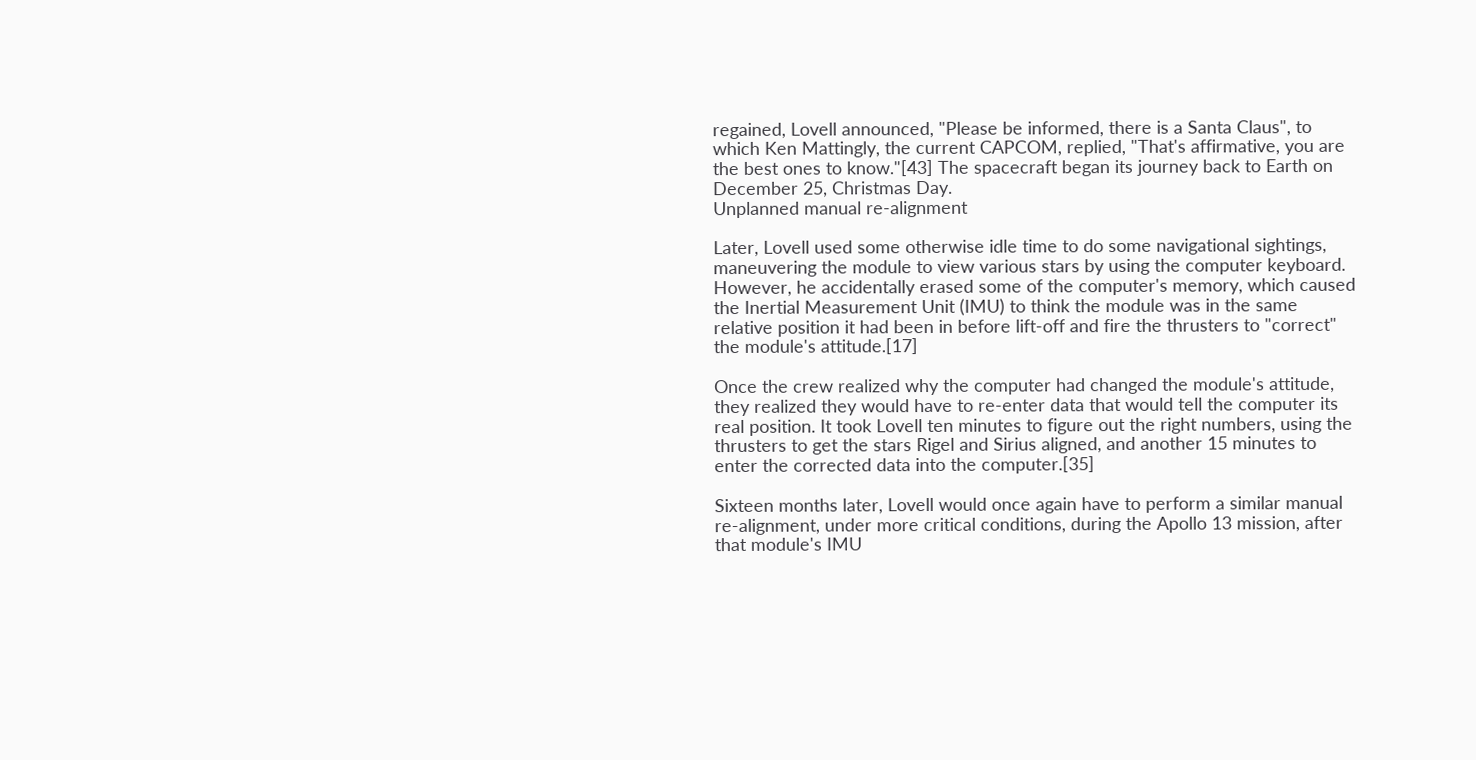regained, Lovell announced, "Please be informed, there is a Santa Claus", to which Ken Mattingly, the current CAPCOM, replied, "That's affirmative, you are the best ones to know."[43] The spacecraft began its journey back to Earth on December 25, Christmas Day.
Unplanned manual re-alignment

Later, Lovell used some otherwise idle time to do some navigational sightings, maneuvering the module to view various stars by using the computer keyboard. However, he accidentally erased some of the computer's memory, which caused the Inertial Measurement Unit (IMU) to think the module was in the same relative position it had been in before lift-off and fire the thrusters to "correct" the module's attitude.[17]

Once the crew realized why the computer had changed the module's attitude, they realized they would have to re-enter data that would tell the computer its real position. It took Lovell ten minutes to figure out the right numbers, using the thrusters to get the stars Rigel and Sirius aligned, and another 15 minutes to enter the corrected data into the computer.[35]

Sixteen months later, Lovell would once again have to perform a similar manual re-alignment, under more critical conditions, during the Apollo 13 mission, after that module's IMU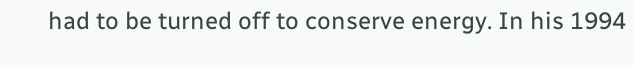had to be turned off to conserve energy. In his 1994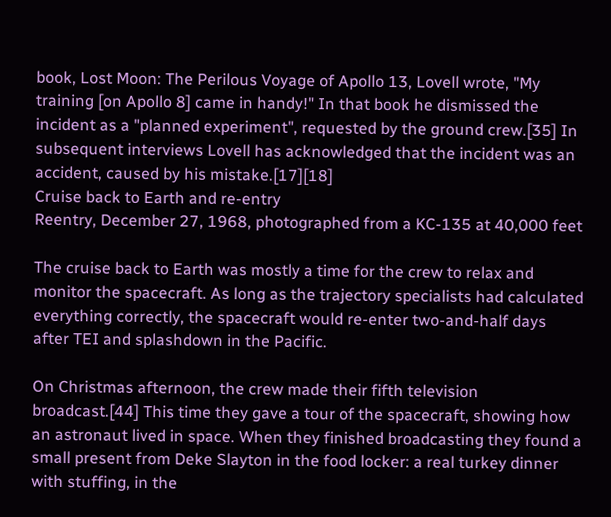book, Lost Moon: The Perilous Voyage of Apollo 13, Lovell wrote, "My training [on Apollo 8] came in handy!" In that book he dismissed the incident as a "planned experiment", requested by the ground crew.[35] In subsequent interviews Lovell has acknowledged that the incident was an accident, caused by his mistake.[17][18]
Cruise back to Earth and re-entry
Reentry, December 27, 1968, photographed from a KC-135 at 40,000 feet

The cruise back to Earth was mostly a time for the crew to relax and monitor the spacecraft. As long as the trajectory specialists had calculated everything correctly, the spacecraft would re-enter two-and-half days after TEI and splashdown in the Pacific.

On Christmas afternoon, the crew made their fifth television broadcast.[44] This time they gave a tour of the spacecraft, showing how an astronaut lived in space. When they finished broadcasting they found a small present from Deke Slayton in the food locker: a real turkey dinner with stuffing, in the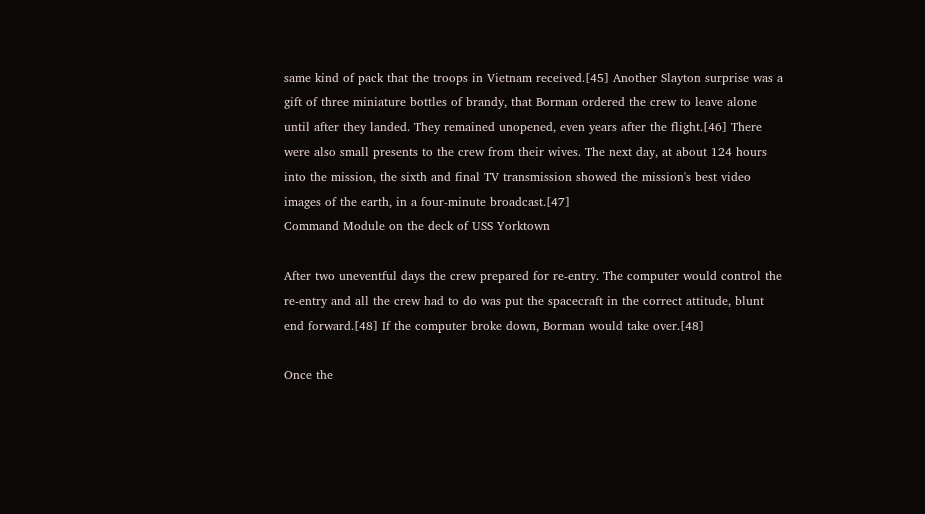same kind of pack that the troops in Vietnam received.[45] Another Slayton surprise was a gift of three miniature bottles of brandy, that Borman ordered the crew to leave alone until after they landed. They remained unopened, even years after the flight.[46] There were also small presents to the crew from their wives. The next day, at about 124 hours into the mission, the sixth and final TV transmission showed the mission's best video images of the earth, in a four-minute broadcast.[47]
Command Module on the deck of USS Yorktown

After two uneventful days the crew prepared for re-entry. The computer would control the re-entry and all the crew had to do was put the spacecraft in the correct attitude, blunt end forward.[48] If the computer broke down, Borman would take over.[48]

Once the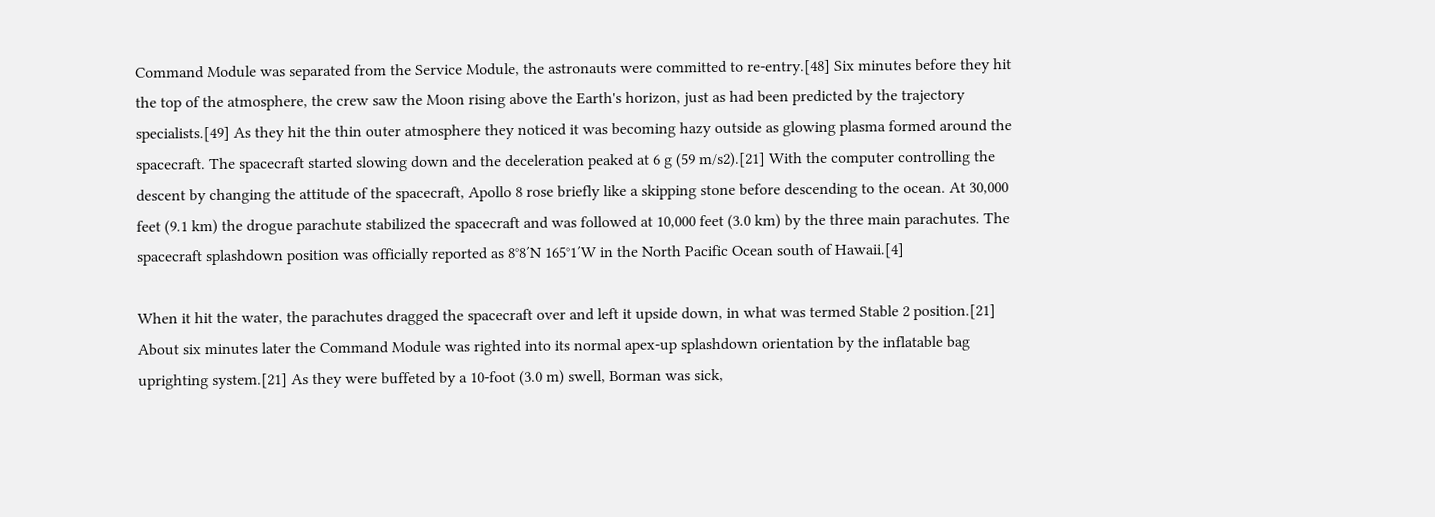Command Module was separated from the Service Module, the astronauts were committed to re-entry.[48] Six minutes before they hit the top of the atmosphere, the crew saw the Moon rising above the Earth's horizon, just as had been predicted by the trajectory specialists.[49] As they hit the thin outer atmosphere they noticed it was becoming hazy outside as glowing plasma formed around the spacecraft. The spacecraft started slowing down and the deceleration peaked at 6 g (59 m/s2).[21] With the computer controlling the descent by changing the attitude of the spacecraft, Apollo 8 rose briefly like a skipping stone before descending to the ocean. At 30,000 feet (9.1 km) the drogue parachute stabilized the spacecraft and was followed at 10,000 feet (3.0 km) by the three main parachutes. The spacecraft splashdown position was officially reported as 8°8′N 165°1′W in the North Pacific Ocean south of Hawaii.[4]

When it hit the water, the parachutes dragged the spacecraft over and left it upside down, in what was termed Stable 2 position.[21] About six minutes later the Command Module was righted into its normal apex-up splashdown orientation by the inflatable bag uprighting system.[21] As they were buffeted by a 10-foot (3.0 m) swell, Borman was sick,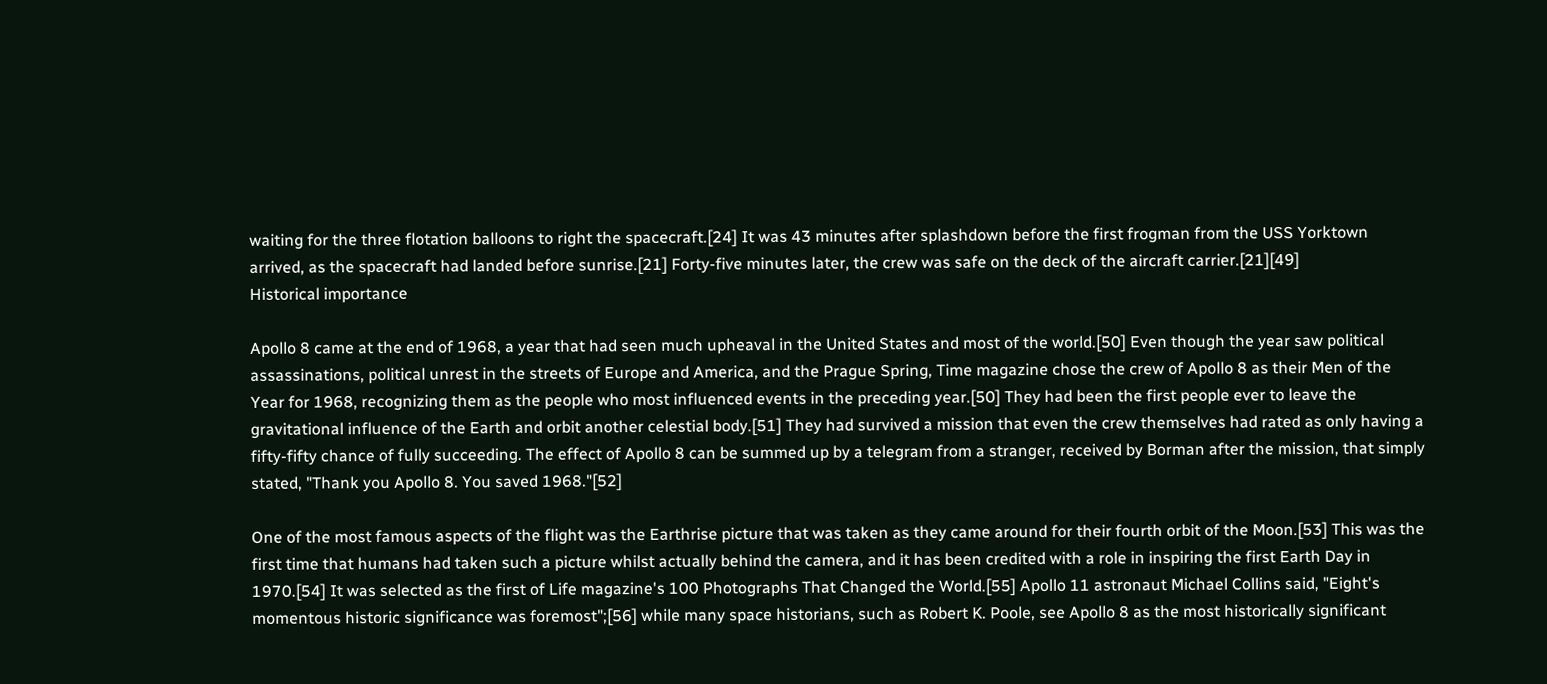waiting for the three flotation balloons to right the spacecraft.[24] It was 43 minutes after splashdown before the first frogman from the USS Yorktown arrived, as the spacecraft had landed before sunrise.[21] Forty-five minutes later, the crew was safe on the deck of the aircraft carrier.[21][49]
Historical importance

Apollo 8 came at the end of 1968, a year that had seen much upheaval in the United States and most of the world.[50] Even though the year saw political assassinations, political unrest in the streets of Europe and America, and the Prague Spring, Time magazine chose the crew of Apollo 8 as their Men of the Year for 1968, recognizing them as the people who most influenced events in the preceding year.[50] They had been the first people ever to leave the gravitational influence of the Earth and orbit another celestial body.[51] They had survived a mission that even the crew themselves had rated as only having a fifty-fifty chance of fully succeeding. The effect of Apollo 8 can be summed up by a telegram from a stranger, received by Borman after the mission, that simply stated, "Thank you Apollo 8. You saved 1968."[52]

One of the most famous aspects of the flight was the Earthrise picture that was taken as they came around for their fourth orbit of the Moon.[53] This was the first time that humans had taken such a picture whilst actually behind the camera, and it has been credited with a role in inspiring the first Earth Day in 1970.[54] It was selected as the first of Life magazine's 100 Photographs That Changed the World.[55] Apollo 11 astronaut Michael Collins said, "Eight's momentous historic significance was foremost";[56] while many space historians, such as Robert K. Poole, see Apollo 8 as the most historically significant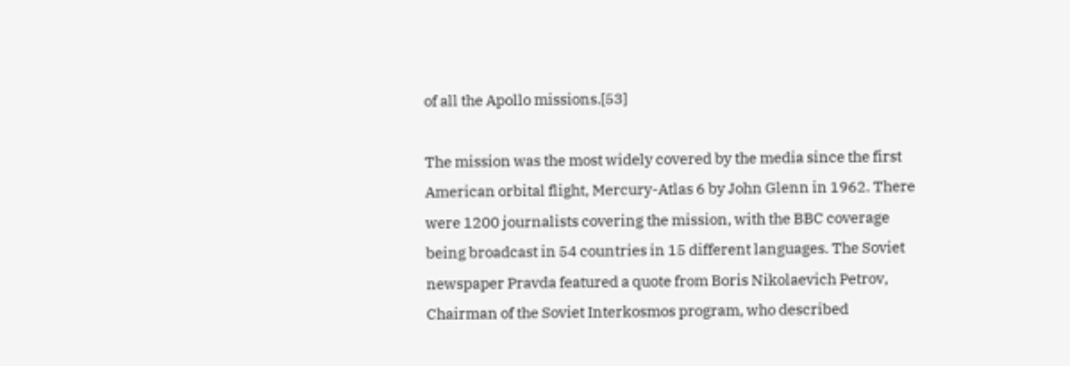of all the Apollo missions.[53]

The mission was the most widely covered by the media since the first American orbital flight, Mercury-Atlas 6 by John Glenn in 1962. There were 1200 journalists covering the mission, with the BBC coverage being broadcast in 54 countries in 15 different languages. The Soviet newspaper Pravda featured a quote from Boris Nikolaevich Petrov, Chairman of the Soviet Interkosmos program, who described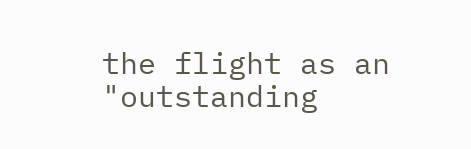the flight as an "outstanding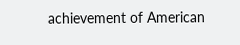achievement of American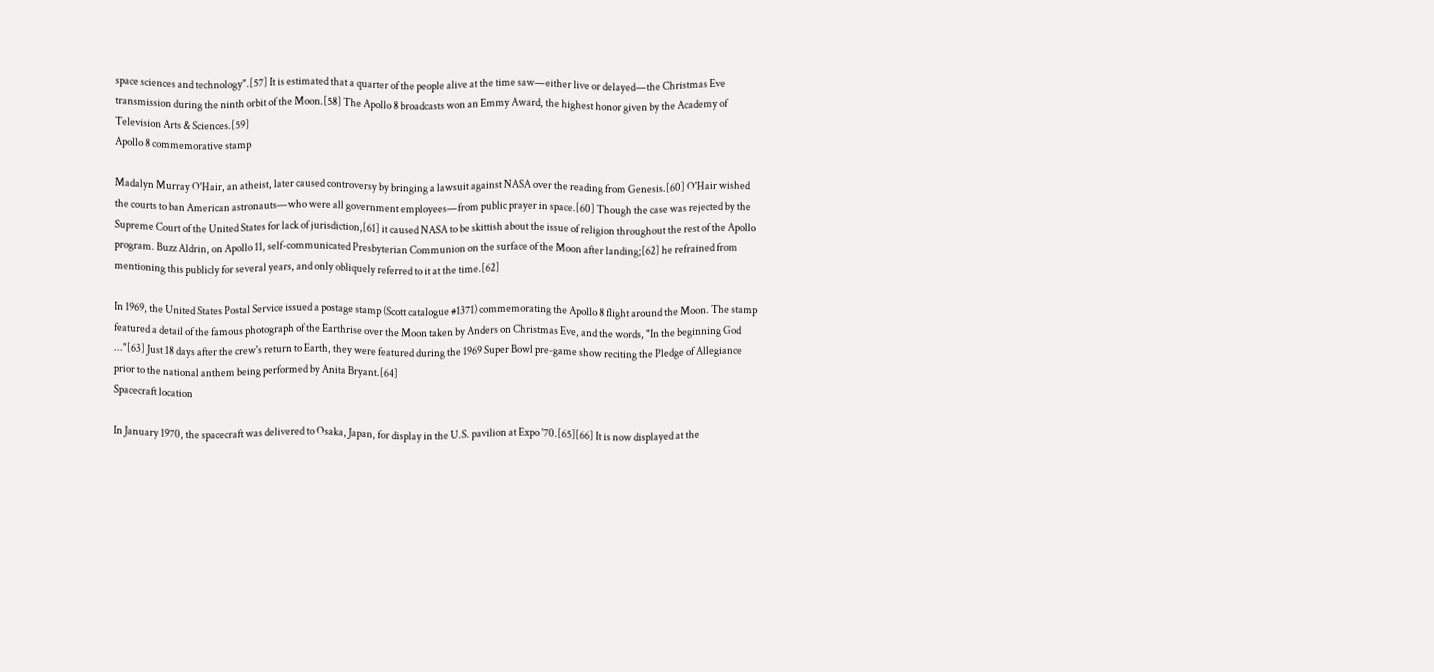space sciences and technology".[57] It is estimated that a quarter of the people alive at the time saw—either live or delayed—the Christmas Eve transmission during the ninth orbit of the Moon.[58] The Apollo 8 broadcasts won an Emmy Award, the highest honor given by the Academy of Television Arts & Sciences.[59]
Apollo 8 commemorative stamp

Madalyn Murray O'Hair, an atheist, later caused controversy by bringing a lawsuit against NASA over the reading from Genesis.[60] O'Hair wished the courts to ban American astronauts—who were all government employees—from public prayer in space.[60] Though the case was rejected by the Supreme Court of the United States for lack of jurisdiction,[61] it caused NASA to be skittish about the issue of religion throughout the rest of the Apollo program. Buzz Aldrin, on Apollo 11, self-communicated Presbyterian Communion on the surface of the Moon after landing;[62] he refrained from mentioning this publicly for several years, and only obliquely referred to it at the time.[62]

In 1969, the United States Postal Service issued a postage stamp (Scott catalogue #1371) commemorating the Apollo 8 flight around the Moon. The stamp featured a detail of the famous photograph of the Earthrise over the Moon taken by Anders on Christmas Eve, and the words, "In the beginning God ..."[63] Just 18 days after the crew's return to Earth, they were featured during the 1969 Super Bowl pre-game show reciting the Pledge of Allegiance prior to the national anthem being performed by Anita Bryant.[64]
Spacecraft location

In January 1970, the spacecraft was delivered to Osaka, Japan, for display in the U.S. pavilion at Expo '70.[65][66] It is now displayed at the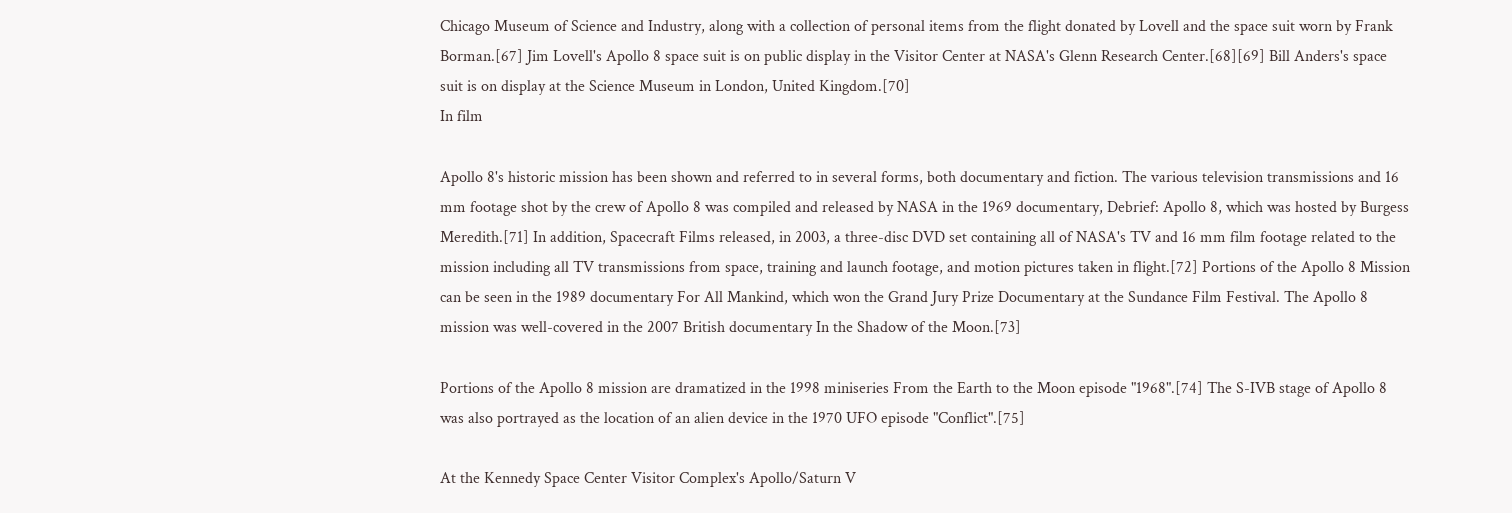Chicago Museum of Science and Industry, along with a collection of personal items from the flight donated by Lovell and the space suit worn by Frank Borman.[67] Jim Lovell's Apollo 8 space suit is on public display in the Visitor Center at NASA's Glenn Research Center.[68][69] Bill Anders's space suit is on display at the Science Museum in London, United Kingdom.[70]
In film

Apollo 8's historic mission has been shown and referred to in several forms, both documentary and fiction. The various television transmissions and 16 mm footage shot by the crew of Apollo 8 was compiled and released by NASA in the 1969 documentary, Debrief: Apollo 8, which was hosted by Burgess Meredith.[71] In addition, Spacecraft Films released, in 2003, a three-disc DVD set containing all of NASA's TV and 16 mm film footage related to the mission including all TV transmissions from space, training and launch footage, and motion pictures taken in flight.[72] Portions of the Apollo 8 Mission can be seen in the 1989 documentary For All Mankind, which won the Grand Jury Prize Documentary at the Sundance Film Festival. The Apollo 8 mission was well-covered in the 2007 British documentary In the Shadow of the Moon.[73]

Portions of the Apollo 8 mission are dramatized in the 1998 miniseries From the Earth to the Moon episode "1968".[74] The S-IVB stage of Apollo 8 was also portrayed as the location of an alien device in the 1970 UFO episode "Conflict".[75]

At the Kennedy Space Center Visitor Complex's Apollo/Saturn V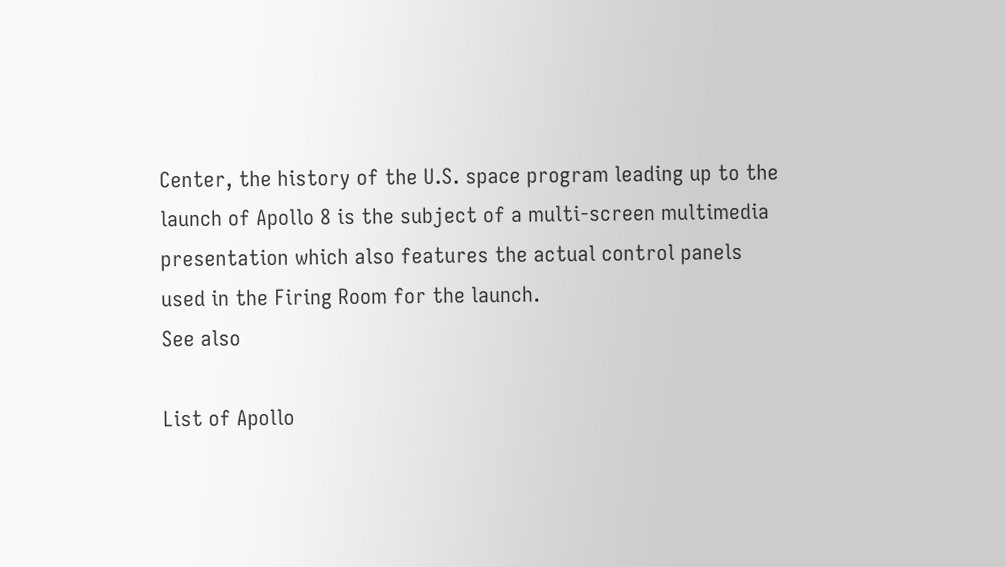Center, the history of the U.S. space program leading up to the launch of Apollo 8 is the subject of a multi-screen multimedia presentation which also features the actual control panels used in the Firing Room for the launch.
See also

List of Apollo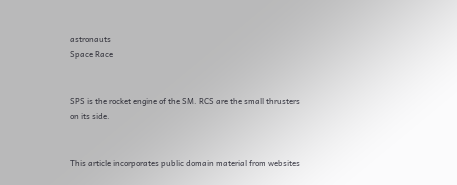astronauts
Space Race


SPS is the rocket engine of the SM. RCS are the small thrusters on its side.


This article incorporates public domain material from websites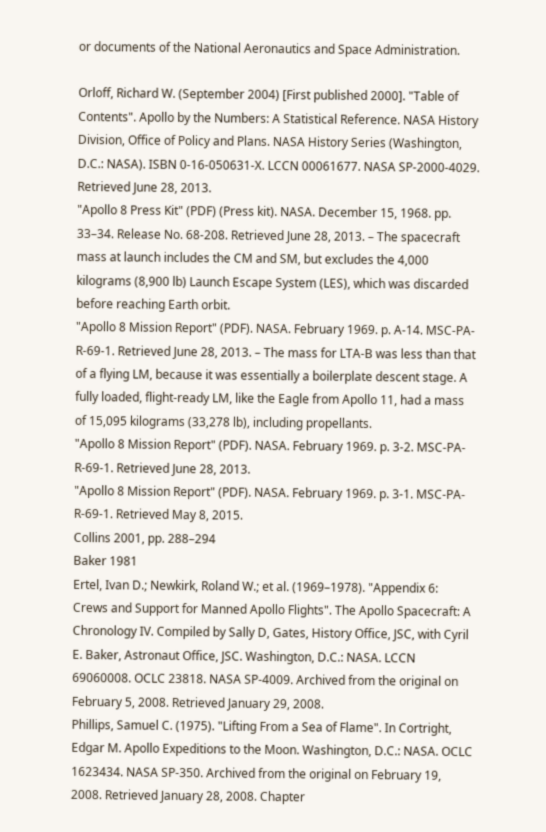or documents of the National Aeronautics and Space Administration.

Orloff, Richard W. (September 2004) [First published 2000]. "Table of Contents". Apollo by the Numbers: A Statistical Reference. NASA History Division, Office of Policy and Plans. NASA History Series (Washington, D.C.: NASA). ISBN 0-16-050631-X. LCCN 00061677. NASA SP-2000-4029. Retrieved June 28, 2013.
"Apollo 8 Press Kit" (PDF) (Press kit). NASA. December 15, 1968. pp. 33–34. Release No. 68-208. Retrieved June 28, 2013. – The spacecraft mass at launch includes the CM and SM, but excludes the 4,000 kilograms (8,900 lb) Launch Escape System (LES), which was discarded before reaching Earth orbit.
"Apollo 8 Mission Report" (PDF). NASA. February 1969. p. A-14. MSC-PA-R-69-1. Retrieved June 28, 2013. – The mass for LTA-B was less than that of a flying LM, because it was essentially a boilerplate descent stage. A fully loaded, flight-ready LM, like the Eagle from Apollo 11, had a mass of 15,095 kilograms (33,278 lb), including propellants.
"Apollo 8 Mission Report" (PDF). NASA. February 1969. p. 3-2. MSC-PA-R-69-1. Retrieved June 28, 2013.
"Apollo 8 Mission Report" (PDF). NASA. February 1969. p. 3-1. MSC-PA-R-69-1. Retrieved May 8, 2015.
Collins 2001, pp. 288–294
Baker 1981
Ertel, Ivan D.; Newkirk, Roland W.; et al. (1969–1978). "Appendix 6: Crews and Support for Manned Apollo Flights". The Apollo Spacecraft: A Chronology IV. Compiled by Sally D, Gates, History Office, JSC, with Cyril E. Baker, Astronaut Office, JSC. Washington, D.C.: NASA. LCCN 69060008. OCLC 23818. NASA SP-4009. Archived from the original on February 5, 2008. Retrieved January 29, 2008.
Phillips, Samuel C. (1975). "Lifting From a Sea of Flame". In Cortright, Edgar M. Apollo Expeditions to the Moon. Washington, D.C.: NASA. OCLC 1623434. NASA SP-350. Archived from the original on February 19, 2008. Retrieved January 28, 2008. Chapter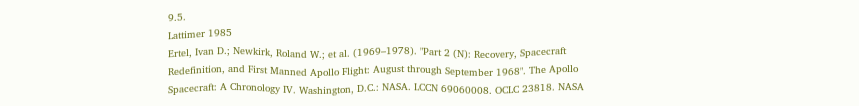9.5.
Lattimer 1985
Ertel, Ivan D.; Newkirk, Roland W.; et al. (1969–1978). "Part 2 (N): Recovery, Spacecraft Redefinition, and First Manned Apollo Flight: August through September 1968". The Apollo Spacecraft: A Chronology IV. Washington, D.C.: NASA. LCCN 69060008. OCLC 23818. NASA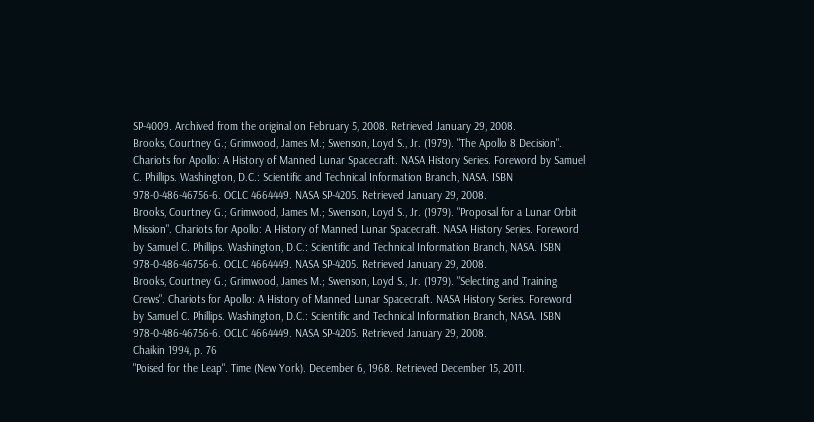SP-4009. Archived from the original on February 5, 2008. Retrieved January 29, 2008.
Brooks, Courtney G.; Grimwood, James M.; Swenson, Loyd S., Jr. (1979). "The Apollo 8 Decision". Chariots for Apollo: A History of Manned Lunar Spacecraft. NASA History Series. Foreword by Samuel C. Phillips. Washington, D.C.: Scientific and Technical Information Branch, NASA. ISBN 978-0-486-46756-6. OCLC 4664449. NASA SP-4205. Retrieved January 29, 2008.
Brooks, Courtney G.; Grimwood, James M.; Swenson, Loyd S., Jr. (1979). "Proposal for a Lunar Orbit Mission". Chariots for Apollo: A History of Manned Lunar Spacecraft. NASA History Series. Foreword by Samuel C. Phillips. Washington, D.C.: Scientific and Technical Information Branch, NASA. ISBN 978-0-486-46756-6. OCLC 4664449. NASA SP-4205. Retrieved January 29, 2008.
Brooks, Courtney G.; Grimwood, James M.; Swenson, Loyd S., Jr. (1979). "Selecting and Training Crews". Chariots for Apollo: A History of Manned Lunar Spacecraft. NASA History Series. Foreword by Samuel C. Phillips. Washington, D.C.: Scientific and Technical Information Branch, NASA. ISBN 978-0-486-46756-6. OCLC 4664449. NASA SP-4205. Retrieved January 29, 2008.
Chaikin 1994, p. 76
"Poised for the Leap". Time (New York). December 6, 1968. Retrieved December 15, 2011.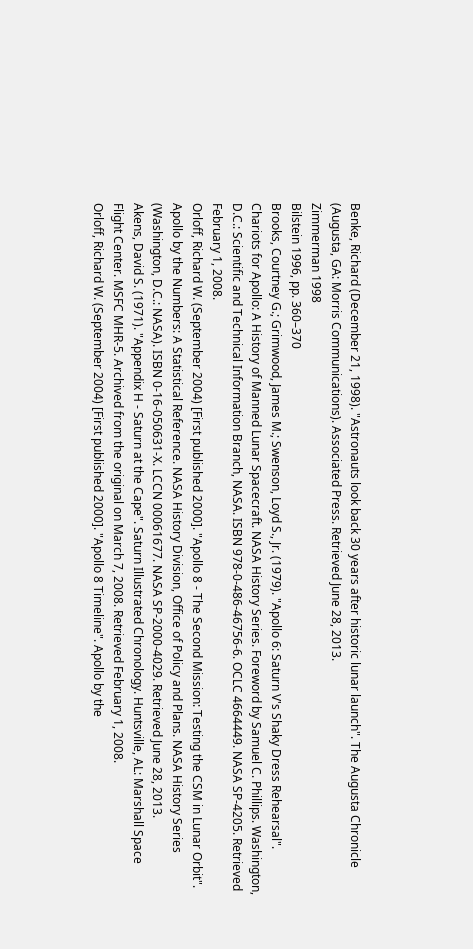Benke, Richard (December 21, 1998). "Astronauts look back 30 years after historic lunar launch". The Augusta Chronicle (Augusta, GA: Morris Communications). Associated Press. Retrieved June 28, 2013.
Zimmerman 1998
Bilstein 1996, pp. 360–370
Brooks, Courtney G.; Grimwood, James M.; Swenson, Loyd S., Jr. (1979). "Apollo 6: Saturn V's Shaky Dress Rehearsal". Chariots for Apollo: A History of Manned Lunar Spacecraft. NASA History Series. Foreword by Samuel C. Phillips. Washington, D.C.: Scientific and Technical Information Branch, NASA. ISBN 978-0-486-46756-6. OCLC 4664449. NASA SP-4205. Retrieved February 1, 2008.
Orloff, Richard W. (September 2004) [First published 2000]. "Apollo 8 - The Second Mission: Testing the CSM in Lunar Orbit". Apollo by the Numbers: A Statistical Reference. NASA History Division, Office of Policy and Plans. NASA History Series (Washington, D.C.: NASA). ISBN 0-16-050631-X. LCCN 00061677. NASA SP-2000-4029. Retrieved June 28, 2013.
Akens, David S. (1971). "Appendix H - Saturn at the Cape". Saturn Illustrated Chronology. Huntsville, AL: Marshall Space Flight Center. MSFC MHR-5. Archived from the original on March 7, 2008. Retrieved February 1, 2008.
Orloff, Richard W. (September 2004) [First published 2000]. "Apollo 8 Timeline". Apollo by the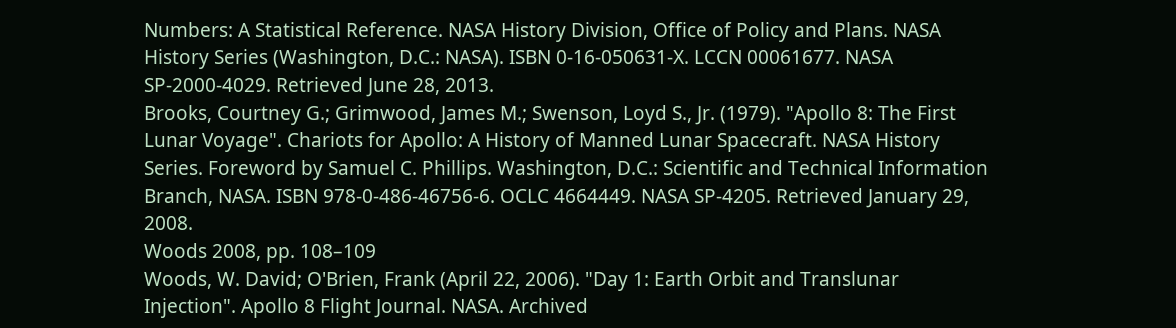Numbers: A Statistical Reference. NASA History Division, Office of Policy and Plans. NASA History Series (Washington, D.C.: NASA). ISBN 0-16-050631-X. LCCN 00061677. NASA SP-2000-4029. Retrieved June 28, 2013.
Brooks, Courtney G.; Grimwood, James M.; Swenson, Loyd S., Jr. (1979). "Apollo 8: The First Lunar Voyage". Chariots for Apollo: A History of Manned Lunar Spacecraft. NASA History Series. Foreword by Samuel C. Phillips. Washington, D.C.: Scientific and Technical Information Branch, NASA. ISBN 978-0-486-46756-6. OCLC 4664449. NASA SP-4205. Retrieved January 29, 2008.
Woods 2008, pp. 108–109
Woods, W. David; O'Brien, Frank (April 22, 2006). "Day 1: Earth Orbit and Translunar Injection". Apollo 8 Flight Journal. NASA. Archived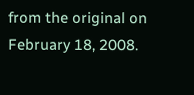from the original on February 18, 2008.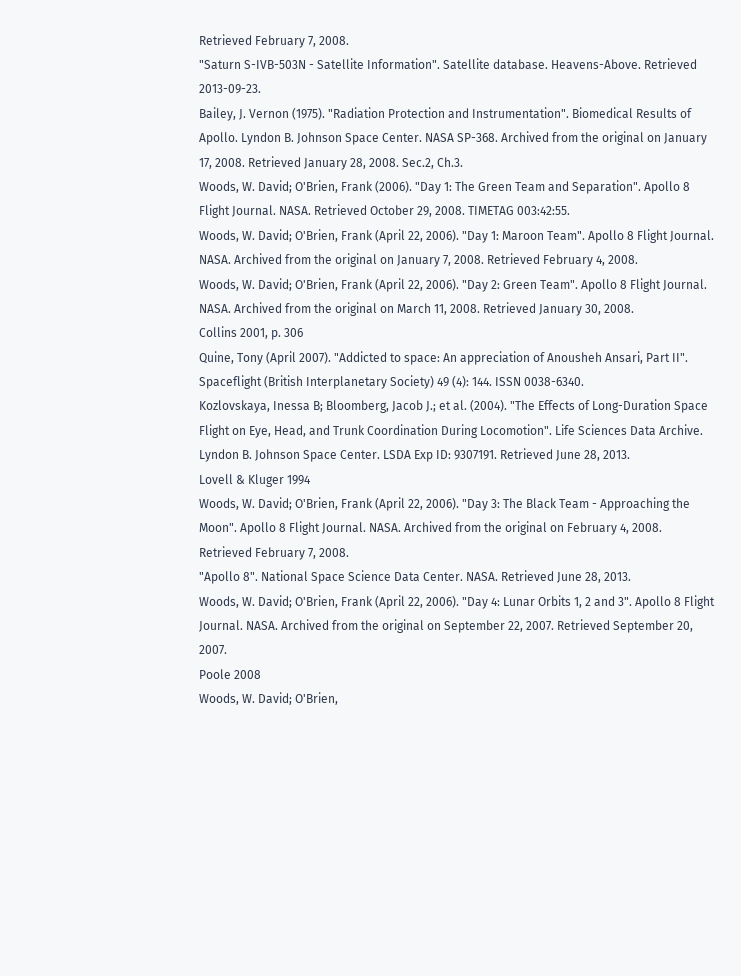Retrieved February 7, 2008.
"Saturn S-IVB-503N - Satellite Information". Satellite database. Heavens-Above. Retrieved 2013-09-23.
Bailey, J. Vernon (1975). "Radiation Protection and Instrumentation". Biomedical Results of Apollo. Lyndon B. Johnson Space Center. NASA SP-368. Archived from the original on January 17, 2008. Retrieved January 28, 2008. Sec.2, Ch.3.
Woods, W. David; O'Brien, Frank (2006). "Day 1: The Green Team and Separation". Apollo 8 Flight Journal. NASA. Retrieved October 29, 2008. TIMETAG 003:42:55.
Woods, W. David; O'Brien, Frank (April 22, 2006). "Day 1: Maroon Team". Apollo 8 Flight Journal. NASA. Archived from the original on January 7, 2008. Retrieved February 4, 2008.
Woods, W. David; O'Brien, Frank (April 22, 2006). "Day 2: Green Team". Apollo 8 Flight Journal. NASA. Archived from the original on March 11, 2008. Retrieved January 30, 2008.
Collins 2001, p. 306
Quine, Tony (April 2007). "Addicted to space: An appreciation of Anousheh Ansari, Part II". Spaceflight (British Interplanetary Society) 49 (4): 144. ISSN 0038-6340.
Kozlovskaya, Inessa B; Bloomberg, Jacob J.; et al. (2004). "The Effects of Long-Duration Space Flight on Eye, Head, and Trunk Coordination During Locomotion". Life Sciences Data Archive. Lyndon B. Johnson Space Center. LSDA Exp ID: 9307191. Retrieved June 28, 2013.
Lovell & Kluger 1994
Woods, W. David; O'Brien, Frank (April 22, 2006). "Day 3: The Black Team - Approaching the Moon". Apollo 8 Flight Journal. NASA. Archived from the original on February 4, 2008. Retrieved February 7, 2008.
"Apollo 8". National Space Science Data Center. NASA. Retrieved June 28, 2013.
Woods, W. David; O'Brien, Frank (April 22, 2006). "Day 4: Lunar Orbits 1, 2 and 3". Apollo 8 Flight Journal. NASA. Archived from the original on September 22, 2007. Retrieved September 20, 2007.
Poole 2008
Woods, W. David; O'Brien,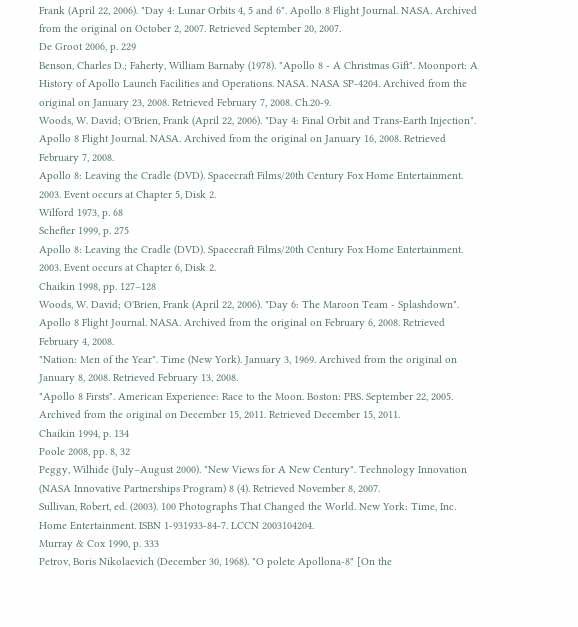Frank (April 22, 2006). "Day 4: Lunar Orbits 4, 5 and 6". Apollo 8 Flight Journal. NASA. Archived from the original on October 2, 2007. Retrieved September 20, 2007.
De Groot 2006, p. 229
Benson, Charles D.; Faherty, William Barnaby (1978). "Apollo 8 - A Christmas Gift". Moonport: A History of Apollo Launch Facilities and Operations. NASA. NASA SP-4204. Archived from the original on January 23, 2008. Retrieved February 7, 2008. Ch.20-9.
Woods, W. David; O'Brien, Frank (April 22, 2006). "Day 4: Final Orbit and Trans-Earth Injection". Apollo 8 Flight Journal. NASA. Archived from the original on January 16, 2008. Retrieved February 7, 2008.
Apollo 8: Leaving the Cradle (DVD). Spacecraft Films/20th Century Fox Home Entertainment. 2003. Event occurs at Chapter 5, Disk 2.
Wilford 1973, p. 68
Schefter 1999, p. 275
Apollo 8: Leaving the Cradle (DVD). Spacecraft Films/20th Century Fox Home Entertainment. 2003. Event occurs at Chapter 6, Disk 2.
Chaikin 1998, pp. 127–128
Woods, W. David; O'Brien, Frank (April 22, 2006). "Day 6: The Maroon Team - Splashdown". Apollo 8 Flight Journal. NASA. Archived from the original on February 6, 2008. Retrieved February 4, 2008.
"Nation: Men of the Year". Time (New York). January 3, 1969. Archived from the original on January 8, 2008. Retrieved February 13, 2008.
"Apollo 8 Firsts". American Experience: Race to the Moon. Boston: PBS. September 22, 2005. Archived from the original on December 15, 2011. Retrieved December 15, 2011.
Chaikin 1994, p. 134
Poole 2008, pp. 8, 32
Peggy, Wilhide (July–August 2000). "New Views for A New Century". Technology Innovation (NASA Innovative Partnerships Program) 8 (4). Retrieved November 8, 2007.
Sullivan, Robert, ed. (2003). 100 Photographs That Changed the World. New York: Time, Inc. Home Entertainment. ISBN 1-931933-84-7. LCCN 2003104204.
Murray & Cox 1990, p. 333
Petrov, Boris Nikolaevich (December 30, 1968). "O polete Apollona-8" [On the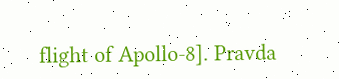flight of Apollo-8]. Pravda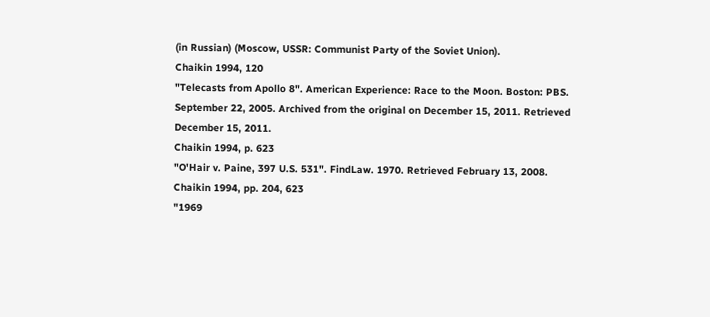(in Russian) (Moscow, USSR: Communist Party of the Soviet Union).
Chaikin 1994, 120
"Telecasts from Apollo 8". American Experience: Race to the Moon. Boston: PBS. September 22, 2005. Archived from the original on December 15, 2011. Retrieved December 15, 2011.
Chaikin 1994, p. 623
"O'Hair v. Paine, 397 U.S. 531". FindLaw. 1970. Retrieved February 13, 2008.
Chaikin 1994, pp. 204, 623
"1969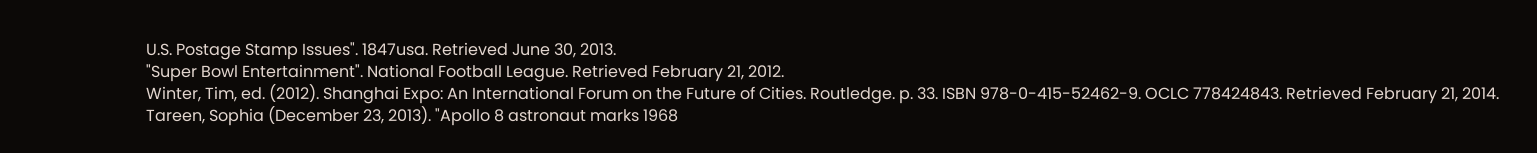U.S. Postage Stamp Issues". 1847usa. Retrieved June 30, 2013.
"Super Bowl Entertainment". National Football League. Retrieved February 21, 2012.
Winter, Tim, ed. (2012). Shanghai Expo: An International Forum on the Future of Cities. Routledge. p. 33. ISBN 978-0-415-52462-9. OCLC 778424843. Retrieved February 21, 2014.
Tareen, Sophia (December 23, 2013). "Apollo 8 astronaut marks 1968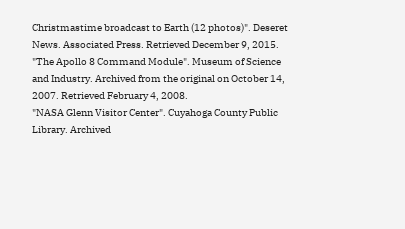Christmastime broadcast to Earth (12 photos)". Deseret News. Associated Press. Retrieved December 9, 2015.
"The Apollo 8 Command Module". Museum of Science and Industry. Archived from the original on October 14, 2007. Retrieved February 4, 2008.
"NASA Glenn Visitor Center". Cuyahoga County Public Library. Archived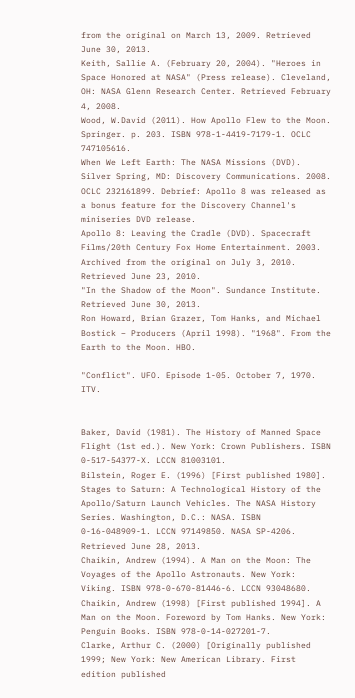from the original on March 13, 2009. Retrieved June 30, 2013.
Keith, Sallie A. (February 20, 2004). "Heroes in Space Honored at NASA" (Press release). Cleveland, OH: NASA Glenn Research Center. Retrieved February 4, 2008.
Wood, W.David (2011). How Apollo Flew to the Moon. Springer. p. 203. ISBN 978-1-4419-7179-1. OCLC 747105616.
When We Left Earth: The NASA Missions (DVD). Silver Spring, MD: Discovery Communications. 2008. OCLC 232161899. Debrief: Apollo 8 was released as a bonus feature for the Discovery Channel's miniseries DVD release.
Apollo 8: Leaving the Cradle (DVD). Spacecraft Films/20th Century Fox Home Entertainment. 2003. Archived from the original on July 3, 2010. Retrieved June 23, 2010.
"In the Shadow of the Moon". Sundance Institute. Retrieved June 30, 2013.
Ron Howard, Brian Grazer, Tom Hanks, and Michael Bostick – Producers (April 1998). "1968". From the Earth to the Moon. HBO.

"Conflict". UFO. Episode 1-05. October 7, 1970. ITV.


Baker, David (1981). The History of Manned Space Flight (1st ed.). New York: Crown Publishers. ISBN 0-517-54377-X. LCCN 81003101.
Bilstein, Roger E. (1996) [First published 1980]. Stages to Saturn: A Technological History of the Apollo/Saturn Launch Vehicles. The NASA History Series. Washington, D.C.: NASA. ISBN 0-16-048909-1. LCCN 97149850. NASA SP-4206. Retrieved June 28, 2013.
Chaikin, Andrew (1994). A Man on the Moon: The Voyages of the Apollo Astronauts. New York: Viking. ISBN 978-0-670-81446-6. LCCN 93048680.
Chaikin, Andrew (1998) [First published 1994]. A Man on the Moon. Foreword by Tom Hanks. New York: Penguin Books. ISBN 978-0-14-027201-7.
Clarke, Arthur C. (2000) [Originally published 1999; New York: New American Library. First edition published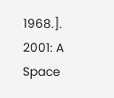1968.]. 2001: A Space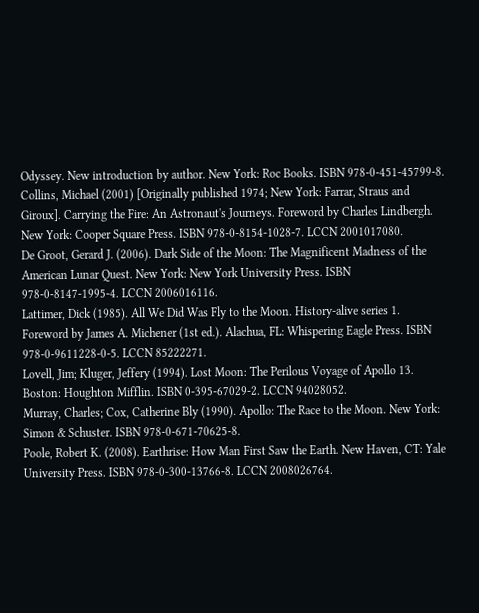Odyssey. New introduction by author. New York: Roc Books. ISBN 978-0-451-45799-8.
Collins, Michael (2001) [Originally published 1974; New York: Farrar, Straus and Giroux]. Carrying the Fire: An Astronaut's Journeys. Foreword by Charles Lindbergh. New York: Cooper Square Press. ISBN 978-0-8154-1028-7. LCCN 2001017080.
De Groot, Gerard J. (2006). Dark Side of the Moon: The Magnificent Madness of the American Lunar Quest. New York: New York University Press. ISBN 978-0-8147-1995-4. LCCN 2006016116.
Lattimer, Dick (1985). All We Did Was Fly to the Moon. History-alive series 1. Foreword by James A. Michener (1st ed.). Alachua, FL: Whispering Eagle Press. ISBN 978-0-9611228-0-5. LCCN 85222271.
Lovell, Jim; Kluger, Jeffery (1994). Lost Moon: The Perilous Voyage of Apollo 13. Boston: Houghton Mifflin. ISBN 0-395-67029-2. LCCN 94028052.
Murray, Charles; Cox, Catherine Bly (1990). Apollo: The Race to the Moon. New York: Simon & Schuster. ISBN 978-0-671-70625-8.
Poole, Robert K. (2008). Earthrise: How Man First Saw the Earth. New Haven, CT: Yale University Press. ISBN 978-0-300-13766-8. LCCN 2008026764.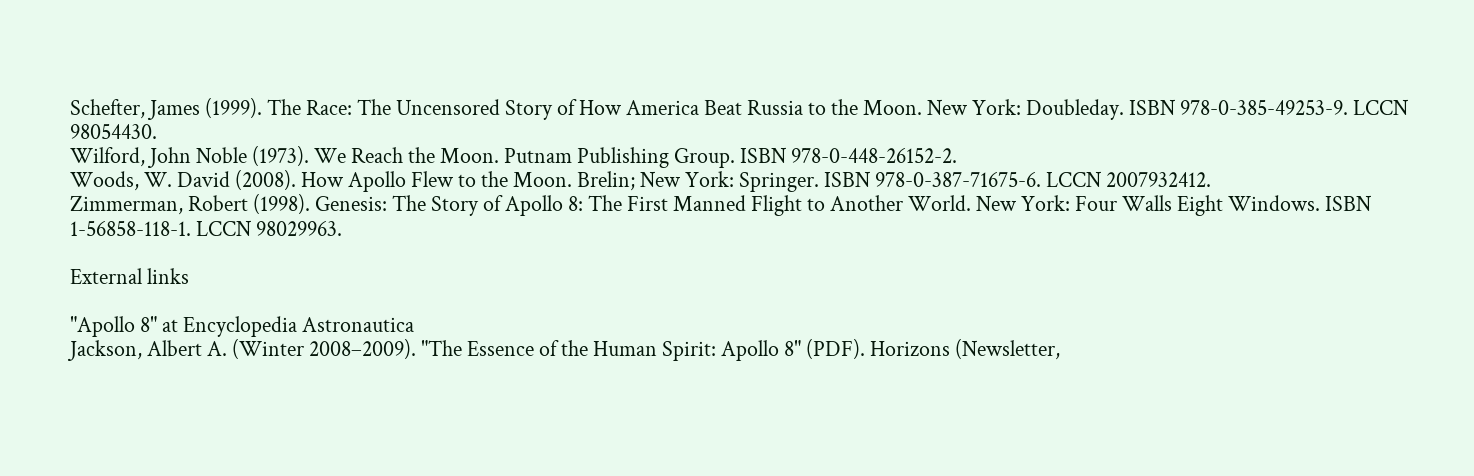Schefter, James (1999). The Race: The Uncensored Story of How America Beat Russia to the Moon. New York: Doubleday. ISBN 978-0-385-49253-9. LCCN 98054430.
Wilford, John Noble (1973). We Reach the Moon. Putnam Publishing Group. ISBN 978-0-448-26152-2.
Woods, W. David (2008). How Apollo Flew to the Moon. Brelin; New York: Springer. ISBN 978-0-387-71675-6. LCCN 2007932412.
Zimmerman, Robert (1998). Genesis: The Story of Apollo 8: The First Manned Flight to Another World. New York: Four Walls Eight Windows. ISBN 1-56858-118-1. LCCN 98029963.

External links

"Apollo 8" at Encyclopedia Astronautica
Jackson, Albert A. (Winter 2008–2009). "The Essence of the Human Spirit: Apollo 8" (PDF). Horizons (Newsletter,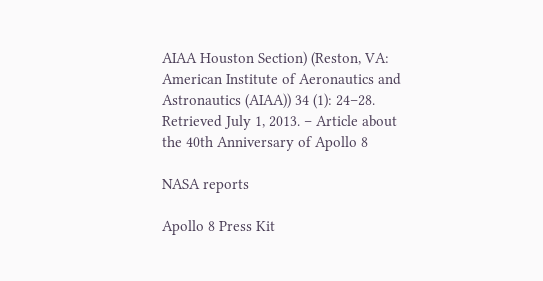AIAA Houston Section) (Reston, VA: American Institute of Aeronautics and Astronautics (AIAA)) 34 (1): 24–28. Retrieved July 1, 2013. – Article about the 40th Anniversary of Apollo 8

NASA reports

Apollo 8 Press Kit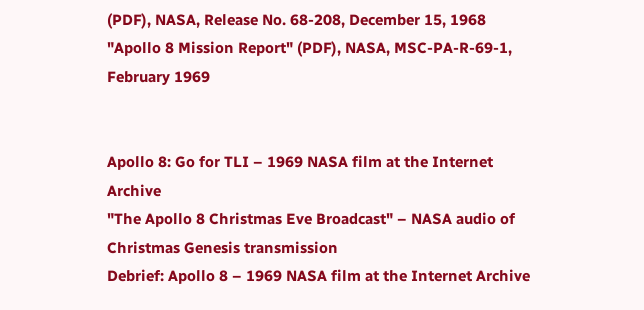(PDF), NASA, Release No. 68-208, December 15, 1968
"Apollo 8 Mission Report" (PDF), NASA, MSC-PA-R-69-1, February 1969


Apollo 8: Go for TLI – 1969 NASA film at the Internet Archive
"The Apollo 8 Christmas Eve Broadcast" – NASA audio of Christmas Genesis transmission
Debrief: Apollo 8 – 1969 NASA film at the Internet Archive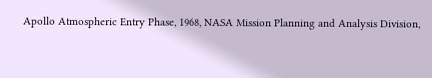Apollo Atmospheric Entry Phase, 1968, NASA Mission Planning and Analysis Division,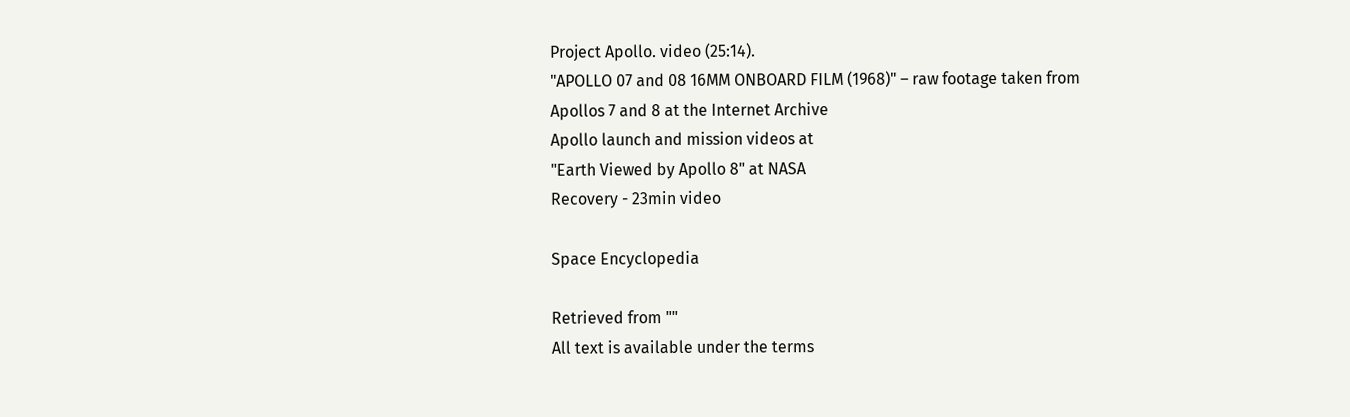Project Apollo. video (25:14).
"APOLLO 07 and 08 16MM ONBOARD FILM (1968)" – raw footage taken from Apollos 7 and 8 at the Internet Archive
Apollo launch and mission videos at
"Earth Viewed by Apollo 8" at NASA
Recovery - 23min video

Space Encyclopedia

Retrieved from ""
All text is available under the terms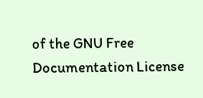of the GNU Free Documentation License